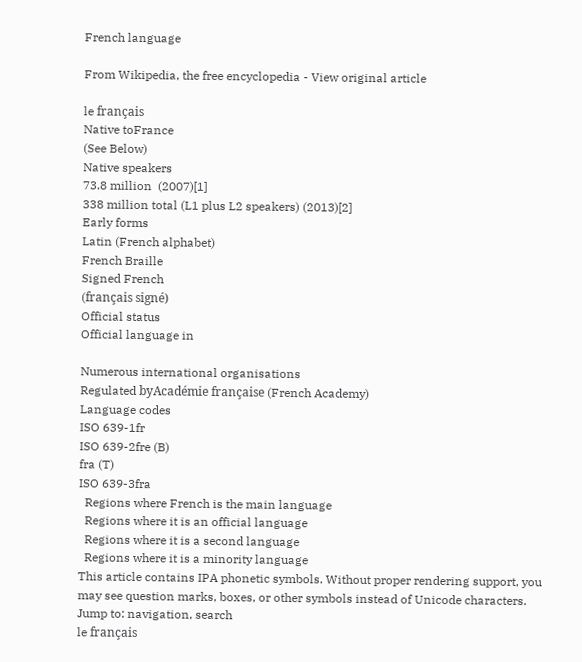French language

From Wikipedia, the free encyclopedia - View original article

le français
Native toFrance
(See Below)
Native speakers
73.8 million  (2007)[1]
338 million total (L1 plus L2 speakers) (2013)[2]
Early forms
Latin (French alphabet)
French Braille
Signed French
(français signé)
Official status
Official language in

Numerous international organisations
Regulated byAcadémie française (French Academy)
Language codes
ISO 639-1fr
ISO 639-2fre (B)
fra (T)
ISO 639-3fra
  Regions where French is the main language
  Regions where it is an official language
  Regions where it is a second language
  Regions where it is a minority language
This article contains IPA phonetic symbols. Without proper rendering support, you may see question marks, boxes, or other symbols instead of Unicode characters.
Jump to: navigation, search
le français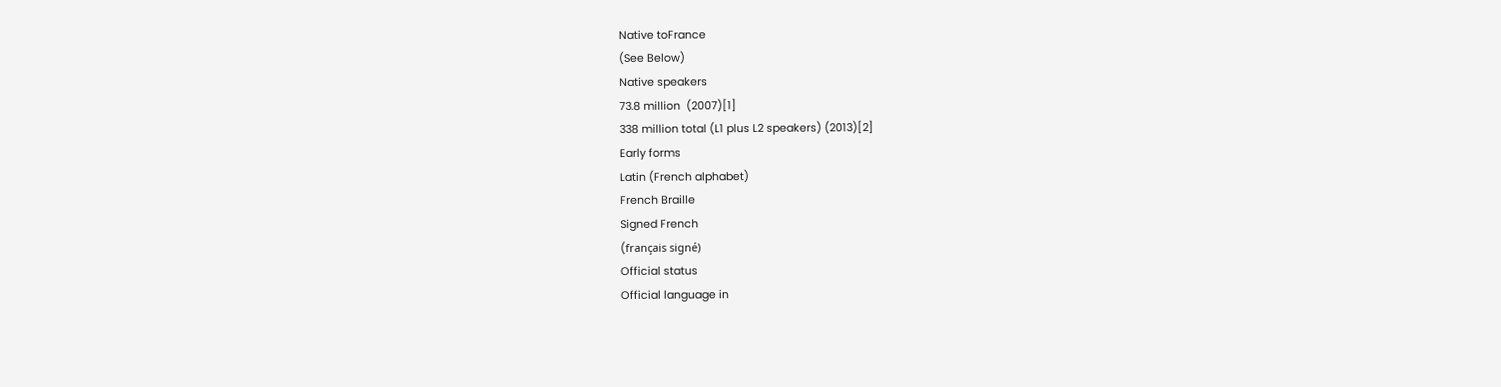Native toFrance
(See Below)
Native speakers
73.8 million  (2007)[1]
338 million total (L1 plus L2 speakers) (2013)[2]
Early forms
Latin (French alphabet)
French Braille
Signed French
(français signé)
Official status
Official language in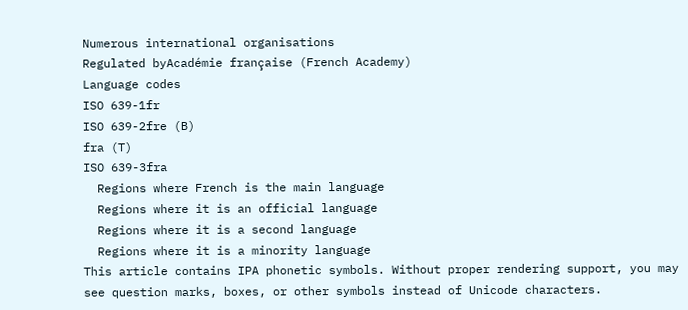Numerous international organisations
Regulated byAcadémie française (French Academy)
Language codes
ISO 639-1fr
ISO 639-2fre (B)
fra (T)
ISO 639-3fra
  Regions where French is the main language
  Regions where it is an official language
  Regions where it is a second language
  Regions where it is a minority language
This article contains IPA phonetic symbols. Without proper rendering support, you may see question marks, boxes, or other symbols instead of Unicode characters.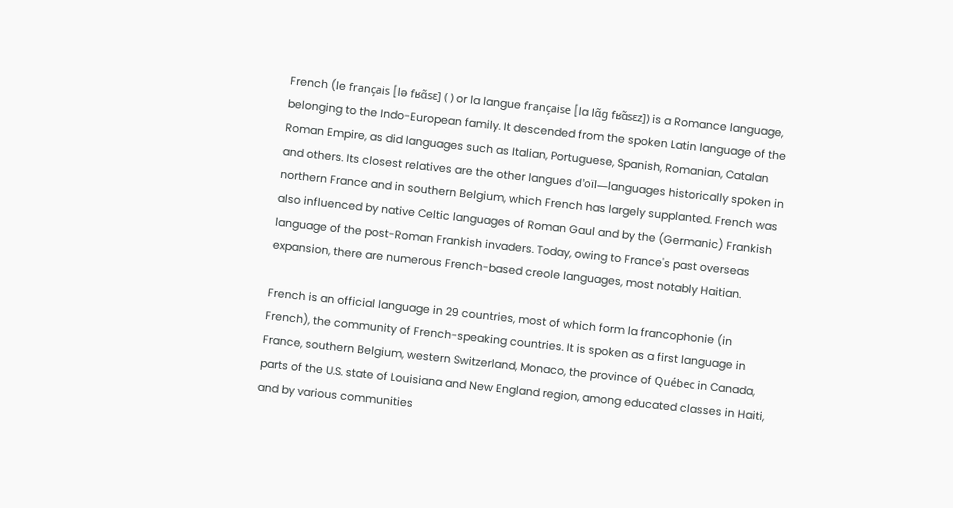French (le français [lə fʁɑ̃sɛ] ( ) or la langue française [la lɑ̃ɡ fʁɑ̃sɛz]) is a Romance language, belonging to the Indo-European family. It descended from the spoken Latin language of the Roman Empire, as did languages such as Italian, Portuguese, Spanish, Romanian, Catalan and others. Its closest relatives are the other langues d'oïl—languages historically spoken in northern France and in southern Belgium, which French has largely supplanted. French was also influenced by native Celtic languages of Roman Gaul and by the (Germanic) Frankish language of the post-Roman Frankish invaders. Today, owing to France's past overseas expansion, there are numerous French-based creole languages, most notably Haitian.

French is an official language in 29 countries, most of which form la francophonie (in French), the community of French-speaking countries. It is spoken as a first language in France, southern Belgium, western Switzerland, Monaco, the province of Québec in Canada, parts of the U.S. state of Louisiana and New England region, among educated classes in Haiti, and by various communities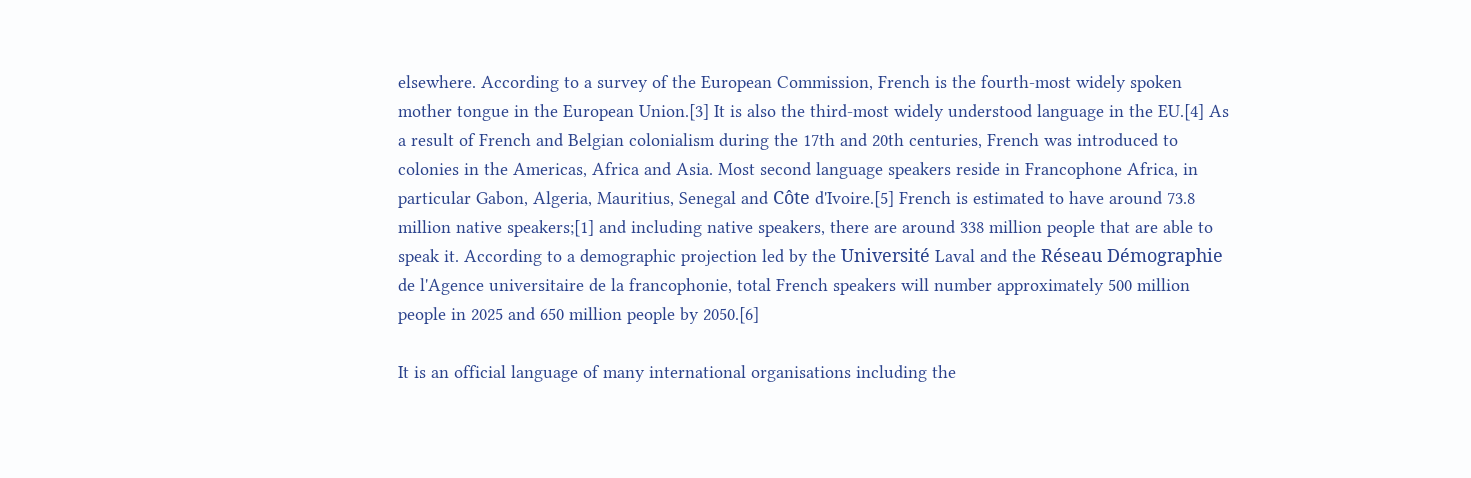elsewhere. According to a survey of the European Commission, French is the fourth-most widely spoken mother tongue in the European Union.[3] It is also the third-most widely understood language in the EU.[4] As a result of French and Belgian colonialism during the 17th and 20th centuries, French was introduced to colonies in the Americas, Africa and Asia. Most second language speakers reside in Francophone Africa, in particular Gabon, Algeria, Mauritius, Senegal and Côte d'Ivoire.[5] French is estimated to have around 73.8 million native speakers;[1] and including native speakers, there are around 338 million people that are able to speak it. According to a demographic projection led by the Université Laval and the Réseau Démographie de l'Agence universitaire de la francophonie, total French speakers will number approximately 500 million people in 2025 and 650 million people by 2050.[6]

It is an official language of many international organisations including the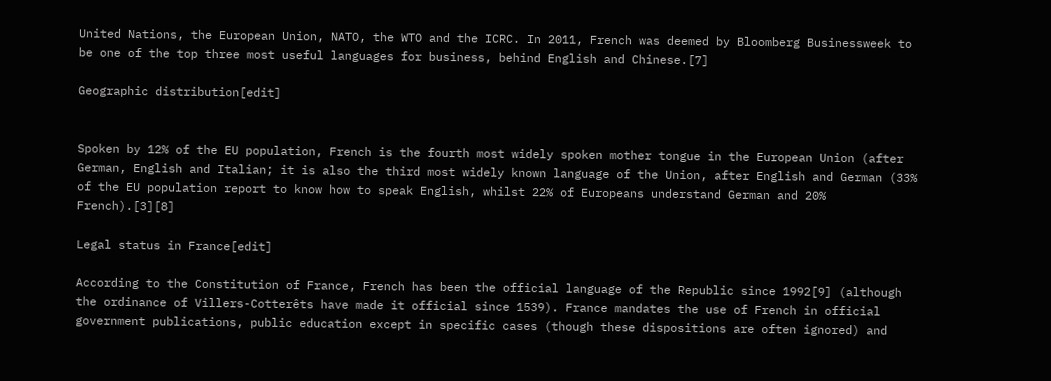United Nations, the European Union, NATO, the WTO and the ICRC. In 2011, French was deemed by Bloomberg Businessweek to be one of the top three most useful languages for business, behind English and Chinese.[7]

Geographic distribution[edit]


Spoken by 12% of the EU population, French is the fourth most widely spoken mother tongue in the European Union (after German, English and Italian; it is also the third most widely known language of the Union, after English and German (33% of the EU population report to know how to speak English, whilst 22% of Europeans understand German and 20% French).[3][8]

Legal status in France[edit]

According to the Constitution of France, French has been the official language of the Republic since 1992[9] (although the ordinance of Villers-Cotterêts have made it official since 1539). France mandates the use of French in official government publications, public education except in specific cases (though these dispositions are often ignored) and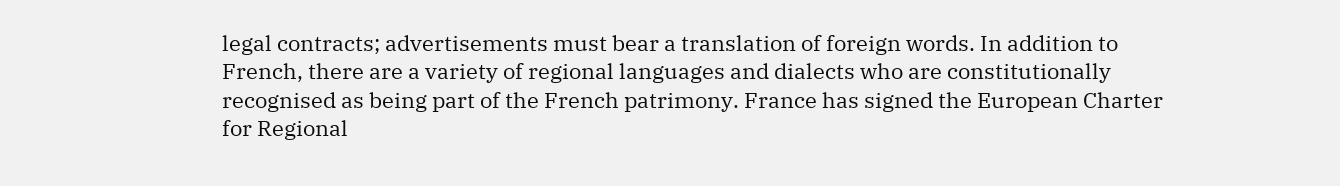legal contracts; advertisements must bear a translation of foreign words. In addition to French, there are a variety of regional languages and dialects who are constitutionally recognised as being part of the French patrimony. France has signed the European Charter for Regional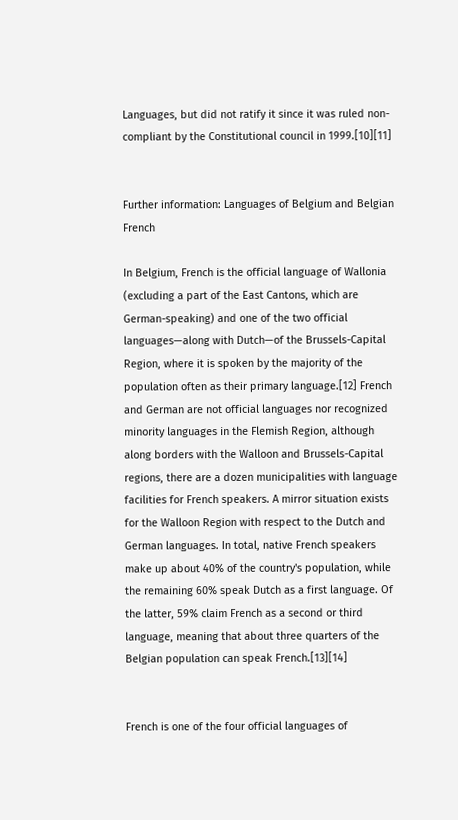Languages, but did not ratify it since it was ruled non-compliant by the Constitutional council in 1999.[10][11]


Further information: Languages of Belgium and Belgian French

In Belgium, French is the official language of Wallonia (excluding a part of the East Cantons, which are German-speaking) and one of the two official languages—along with Dutch—of the Brussels-Capital Region, where it is spoken by the majority of the population often as their primary language.[12] French and German are not official languages nor recognized minority languages in the Flemish Region, although along borders with the Walloon and Brussels-Capital regions, there are a dozen municipalities with language facilities for French speakers. A mirror situation exists for the Walloon Region with respect to the Dutch and German languages. In total, native French speakers make up about 40% of the country's population, while the remaining 60% speak Dutch as a first language. Of the latter, 59% claim French as a second or third language, meaning that about three quarters of the Belgian population can speak French.[13][14]


French is one of the four official languages of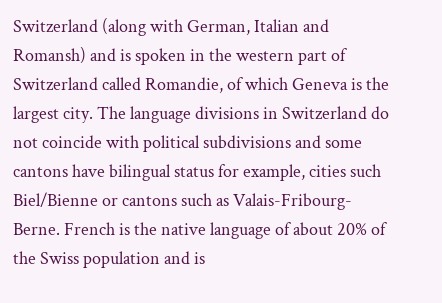Switzerland (along with German, Italian and Romansh) and is spoken in the western part of Switzerland called Romandie, of which Geneva is the largest city. The language divisions in Switzerland do not coincide with political subdivisions and some cantons have bilingual status for example, cities such Biel/Bienne or cantons such as Valais-Fribourg-Berne. French is the native language of about 20% of the Swiss population and is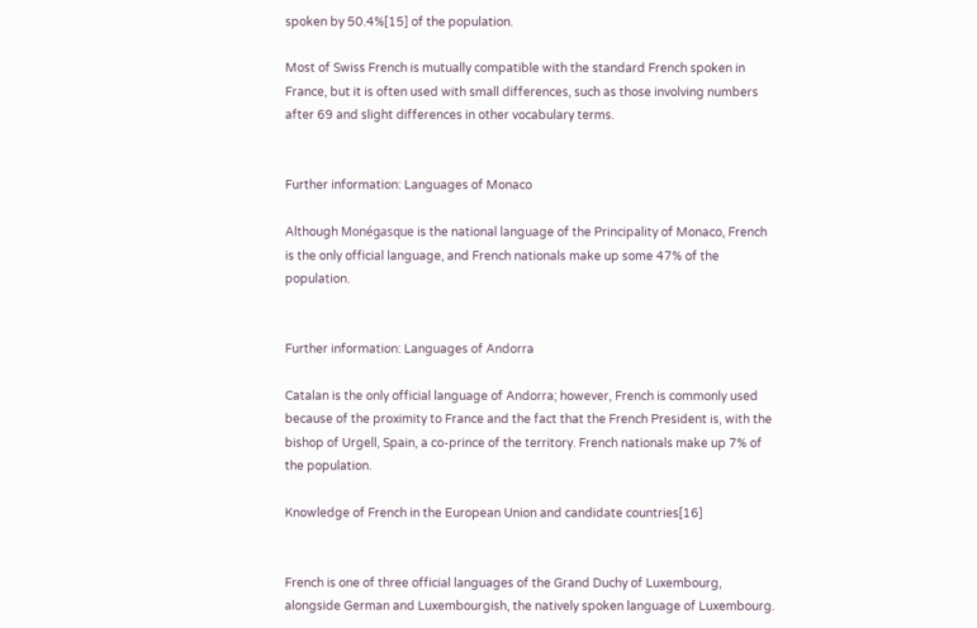spoken by 50.4%[15] of the population.

Most of Swiss French is mutually compatible with the standard French spoken in France, but it is often used with small differences, such as those involving numbers after 69 and slight differences in other vocabulary terms.


Further information: Languages of Monaco

Although Monégasque is the national language of the Principality of Monaco, French is the only official language, and French nationals make up some 47% of the population.


Further information: Languages of Andorra

Catalan is the only official language of Andorra; however, French is commonly used because of the proximity to France and the fact that the French President is, with the bishop of Urgell, Spain, a co-prince of the territory. French nationals make up 7% of the population.

Knowledge of French in the European Union and candidate countries[16]


French is one of three official languages of the Grand Duchy of Luxembourg, alongside German and Luxembourgish, the natively spoken language of Luxembourg.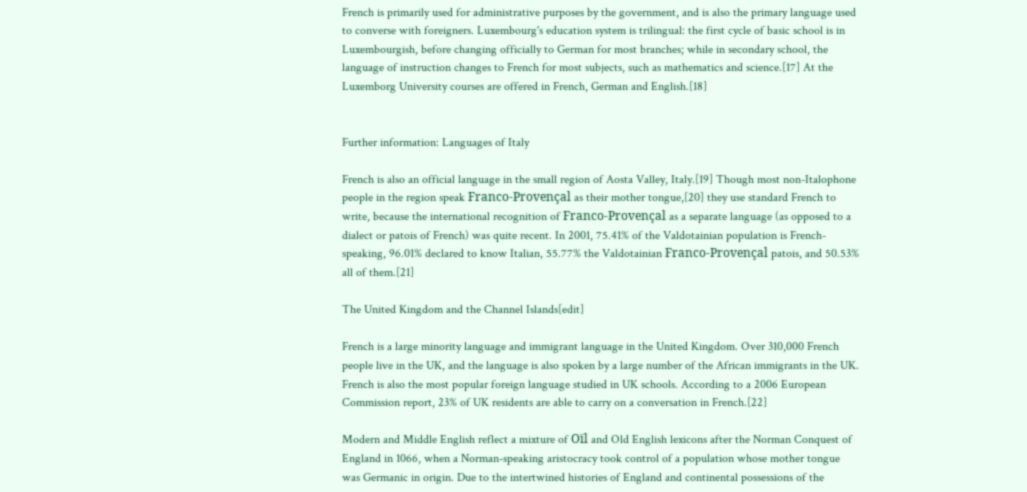French is primarily used for administrative purposes by the government, and is also the primary language used to converse with foreigners. Luxembourg's education system is trilingual: the first cycle of basic school is in Luxembourgish, before changing officially to German for most branches; while in secondary school, the language of instruction changes to French for most subjects, such as mathematics and science.[17] At the Luxemborg University courses are offered in French, German and English.[18]


Further information: Languages of Italy

French is also an official language in the small region of Aosta Valley, Italy.[19] Though most non-Italophone people in the region speak Franco-Provençal as their mother tongue,[20] they use standard French to write, because the international recognition of Franco-Provençal as a separate language (as opposed to a dialect or patois of French) was quite recent. In 2001, 75.41% of the Valdotainian population is French-speaking, 96.01% declared to know Italian, 55.77% the Valdotainian Franco-Provençal patois, and 50.53% all of them.[21]

The United Kingdom and the Channel Islands[edit]

French is a large minority language and immigrant language in the United Kingdom. Over 310,000 French people live in the UK, and the language is also spoken by a large number of the African immigrants in the UK. French is also the most popular foreign language studied in UK schools. According to a 2006 European Commission report, 23% of UK residents are able to carry on a conversation in French.[22]

Modern and Middle English reflect a mixture of Oïl and Old English lexicons after the Norman Conquest of England in 1066, when a Norman-speaking aristocracy took control of a population whose mother tongue was Germanic in origin. Due to the intertwined histories of England and continental possessions of the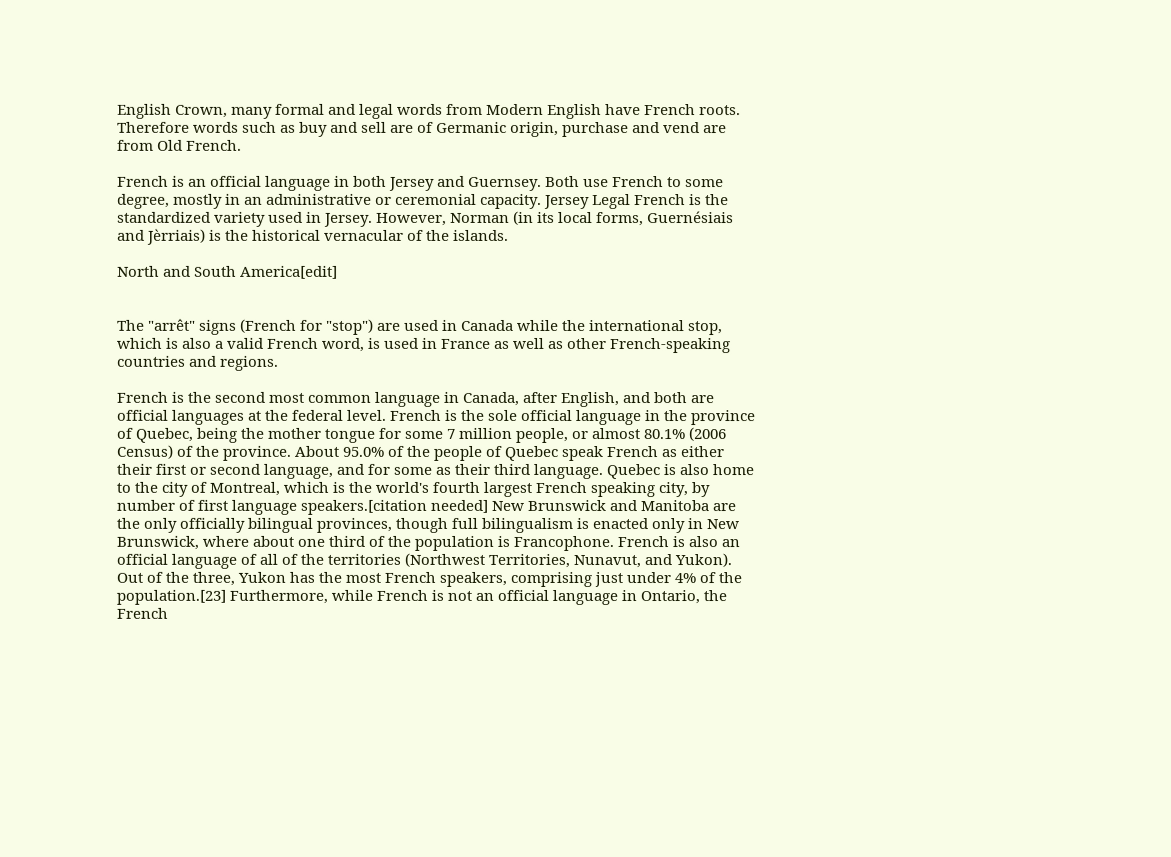English Crown, many formal and legal words from Modern English have French roots. Therefore words such as buy and sell are of Germanic origin, purchase and vend are from Old French.

French is an official language in both Jersey and Guernsey. Both use French to some degree, mostly in an administrative or ceremonial capacity. Jersey Legal French is the standardized variety used in Jersey. However, Norman (in its local forms, Guernésiais and Jèrriais) is the historical vernacular of the islands.

North and South America[edit]


The "arrêt" signs (French for "stop") are used in Canada while the international stop, which is also a valid French word, is used in France as well as other French-speaking countries and regions.

French is the second most common language in Canada, after English, and both are official languages at the federal level. French is the sole official language in the province of Quebec, being the mother tongue for some 7 million people, or almost 80.1% (2006 Census) of the province. About 95.0% of the people of Quebec speak French as either their first or second language, and for some as their third language. Quebec is also home to the city of Montreal, which is the world's fourth largest French speaking city, by number of first language speakers.[citation needed] New Brunswick and Manitoba are the only officially bilingual provinces, though full bilingualism is enacted only in New Brunswick, where about one third of the population is Francophone. French is also an official language of all of the territories (Northwest Territories, Nunavut, and Yukon). Out of the three, Yukon has the most French speakers, comprising just under 4% of the population.[23] Furthermore, while French is not an official language in Ontario, the French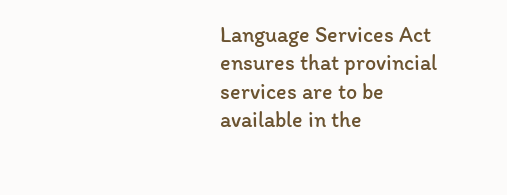Language Services Act ensures that provincial services are to be available in the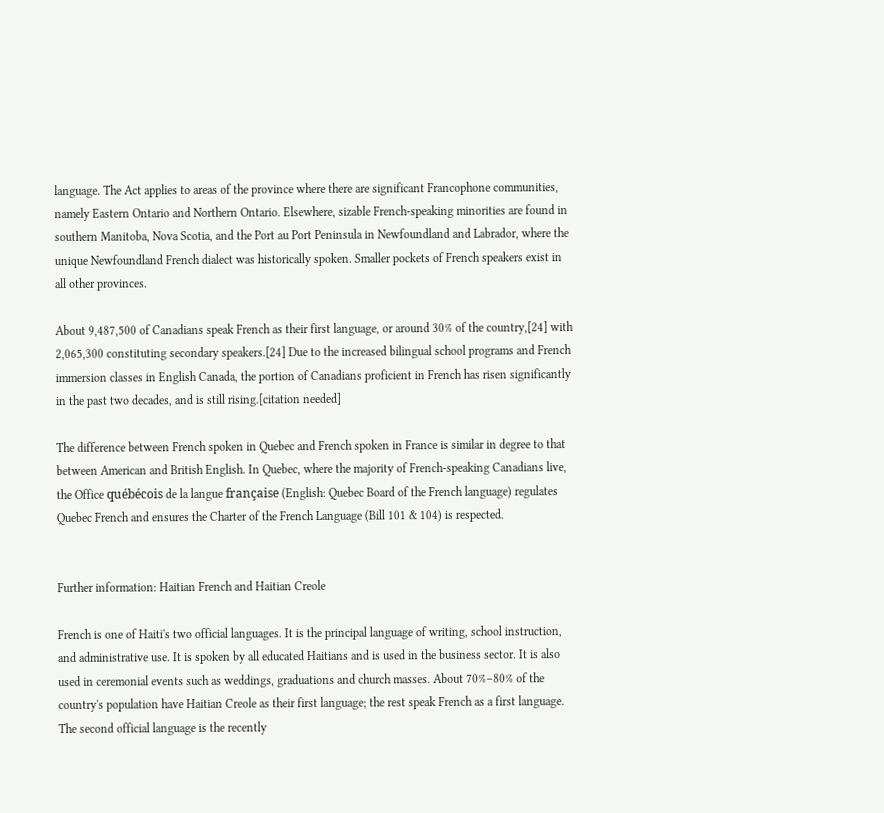language. The Act applies to areas of the province where there are significant Francophone communities, namely Eastern Ontario and Northern Ontario. Elsewhere, sizable French-speaking minorities are found in southern Manitoba, Nova Scotia, and the Port au Port Peninsula in Newfoundland and Labrador, where the unique Newfoundland French dialect was historically spoken. Smaller pockets of French speakers exist in all other provinces.

About 9,487,500 of Canadians speak French as their first language, or around 30% of the country,[24] with 2,065,300 constituting secondary speakers.[24] Due to the increased bilingual school programs and French immersion classes in English Canada, the portion of Canadians proficient in French has risen significantly in the past two decades, and is still rising.[citation needed]

The difference between French spoken in Quebec and French spoken in France is similar in degree to that between American and British English. In Quebec, where the majority of French-speaking Canadians live, the Office québécois de la langue française (English: Quebec Board of the French language) regulates Quebec French and ensures the Charter of the French Language (Bill 101 & 104) is respected.


Further information: Haitian French and Haitian Creole

French is one of Haiti's two official languages. It is the principal language of writing, school instruction, and administrative use. It is spoken by all educated Haitians and is used in the business sector. It is also used in ceremonial events such as weddings, graduations and church masses. About 70%–80% of the country's population have Haitian Creole as their first language; the rest speak French as a first language. The second official language is the recently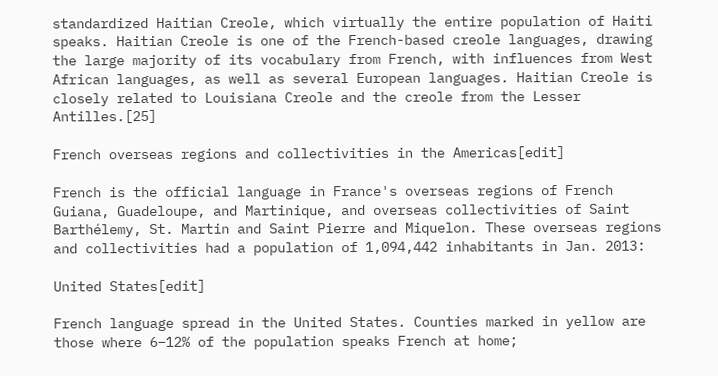standardized Haitian Creole, which virtually the entire population of Haiti speaks. Haitian Creole is one of the French-based creole languages, drawing the large majority of its vocabulary from French, with influences from West African languages, as well as several European languages. Haitian Creole is closely related to Louisiana Creole and the creole from the Lesser Antilles.[25]

French overseas regions and collectivities in the Americas[edit]

French is the official language in France's overseas regions of French Guiana, Guadeloupe, and Martinique, and overseas collectivities of Saint Barthélemy, St. Martin and Saint Pierre and Miquelon. These overseas regions and collectivities had a population of 1,094,442 inhabitants in Jan. 2013:

United States[edit]

French language spread in the United States. Counties marked in yellow are those where 6–12% of the population speaks French at home;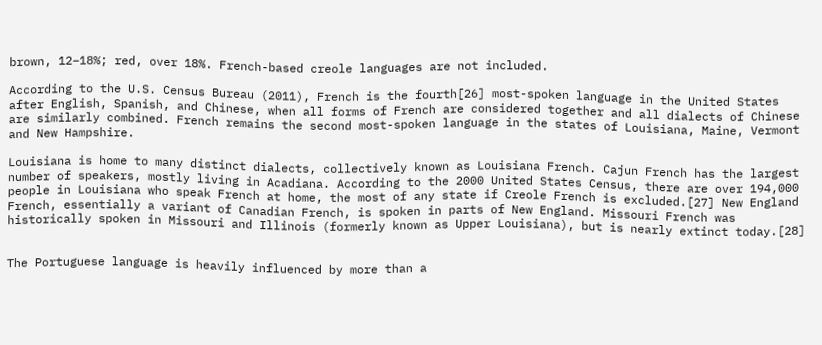brown, 12–18%; red, over 18%. French-based creole languages are not included.

According to the U.S. Census Bureau (2011), French is the fourth[26] most-spoken language in the United States after English, Spanish, and Chinese, when all forms of French are considered together and all dialects of Chinese are similarly combined. French remains the second most-spoken language in the states of Louisiana, Maine, Vermont and New Hampshire.

Louisiana is home to many distinct dialects, collectively known as Louisiana French. Cajun French has the largest number of speakers, mostly living in Acadiana. According to the 2000 United States Census, there are over 194,000 people in Louisiana who speak French at home, the most of any state if Creole French is excluded.[27] New England French, essentially a variant of Canadian French, is spoken in parts of New England. Missouri French was historically spoken in Missouri and Illinois (formerly known as Upper Louisiana), but is nearly extinct today.[28]


The Portuguese language is heavily influenced by more than a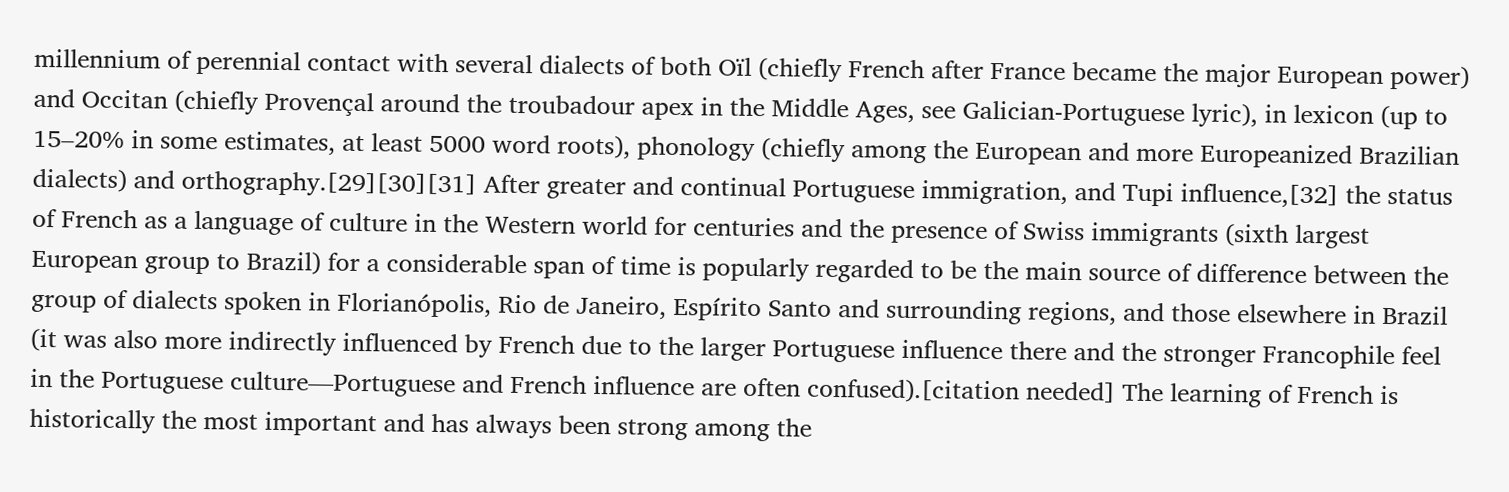millennium of perennial contact with several dialects of both Oïl (chiefly French after France became the major European power) and Occitan (chiefly Provençal around the troubadour apex in the Middle Ages, see Galician-Portuguese lyric), in lexicon (up to 15–20% in some estimates, at least 5000 word roots), phonology (chiefly among the European and more Europeanized Brazilian dialects) and orthography.[29][30][31] After greater and continual Portuguese immigration, and Tupi influence,[32] the status of French as a language of culture in the Western world for centuries and the presence of Swiss immigrants (sixth largest European group to Brazil) for a considerable span of time is popularly regarded to be the main source of difference between the group of dialects spoken in Florianópolis, Rio de Janeiro, Espírito Santo and surrounding regions, and those elsewhere in Brazil (it was also more indirectly influenced by French due to the larger Portuguese influence there and the stronger Francophile feel in the Portuguese culture—Portuguese and French influence are often confused).[citation needed] The learning of French is historically the most important and has always been strong among the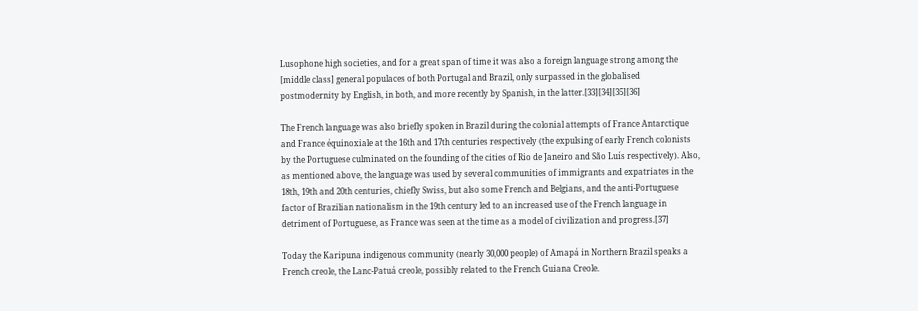Lusophone high societies, and for a great span of time it was also a foreign language strong among the [middle class] general populaces of both Portugal and Brazil, only surpassed in the globalised postmodernity by English, in both, and more recently by Spanish, in the latter.[33][34][35][36]

The French language was also briefly spoken in Brazil during the colonial attempts of France Antarctique and France équinoxiale at the 16th and 17th centuries respectively (the expulsing of early French colonists by the Portuguese culminated on the founding of the cities of Rio de Janeiro and São Luís respectively). Also, as mentioned above, the language was used by several communities of immigrants and expatriates in the 18th, 19th and 20th centuries, chiefly Swiss, but also some French and Belgians, and the anti-Portuguese factor of Brazilian nationalism in the 19th century led to an increased use of the French language in detriment of Portuguese, as France was seen at the time as a model of civilization and progress.[37]

Today the Karipuna indigenous community (nearly 30,000 people) of Amapá in Northern Brazil speaks a French creole, the Lanc-Patuá creole, possibly related to the French Guiana Creole.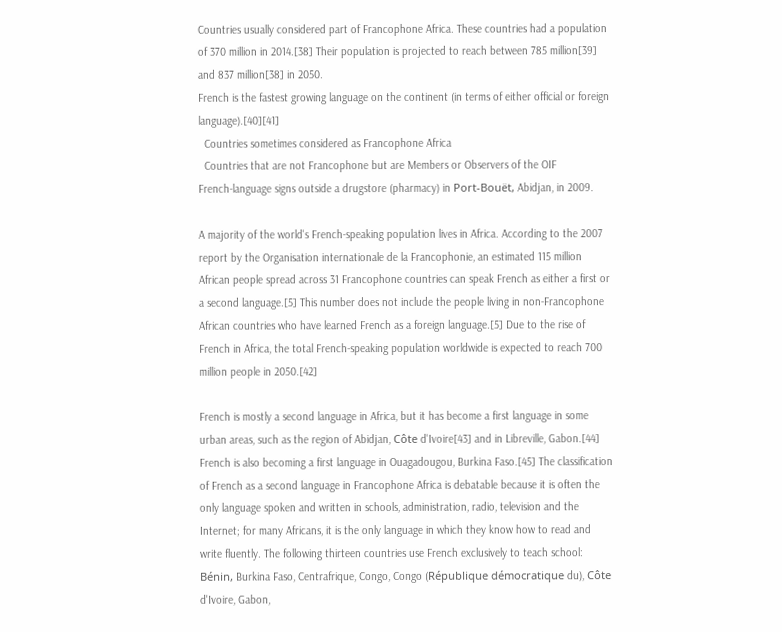Countries usually considered part of Francophone Africa. These countries had a population of 370 million in 2014.[38] Their population is projected to reach between 785 million[39] and 837 million[38] in 2050.
French is the fastest growing language on the continent (in terms of either official or foreign language).[40][41]
  Countries sometimes considered as Francophone Africa
  Countries that are not Francophone but are Members or Observers of the OIF
French-language signs outside a drugstore (pharmacy) in Port-Bouët, Abidjan, in 2009.

A majority of the world's French-speaking population lives in Africa. According to the 2007 report by the Organisation internationale de la Francophonie, an estimated 115 million African people spread across 31 Francophone countries can speak French as either a first or a second language.[5] This number does not include the people living in non-Francophone African countries who have learned French as a foreign language.[5] Due to the rise of French in Africa, the total French-speaking population worldwide is expected to reach 700 million people in 2050.[42]

French is mostly a second language in Africa, but it has become a first language in some urban areas, such as the region of Abidjan, Côte d'Ivoire[43] and in Libreville, Gabon.[44] French is also becoming a first language in Ouagadougou, Burkina Faso.[45] The classification of French as a second language in Francophone Africa is debatable because it is often the only language spoken and written in schools, administration, radio, television and the Internet; for many Africans, it is the only language in which they know how to read and write fluently. The following thirteen countries use French exclusively to teach school: Bénin, Burkina Faso, Centrafrique, Congo, Congo (République démocratique du), Côte d'Ivoire, Gabon,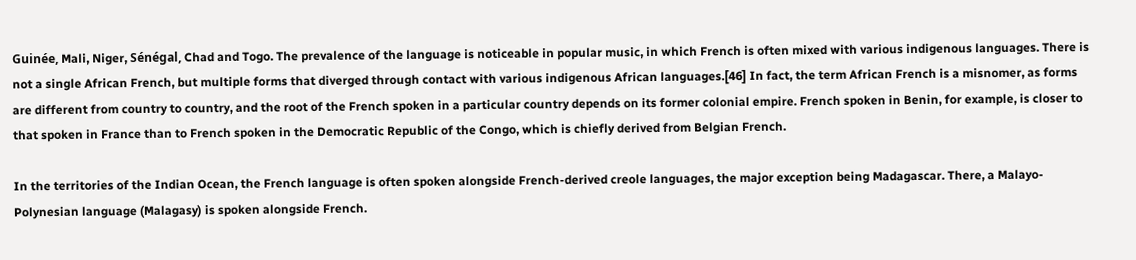Guinée, Mali, Niger, Sénégal, Chad and Togo. The prevalence of the language is noticeable in popular music, in which French is often mixed with various indigenous languages. There is not a single African French, but multiple forms that diverged through contact with various indigenous African languages.[46] In fact, the term African French is a misnomer, as forms are different from country to country, and the root of the French spoken in a particular country depends on its former colonial empire. French spoken in Benin, for example, is closer to that spoken in France than to French spoken in the Democratic Republic of the Congo, which is chiefly derived from Belgian French.

In the territories of the Indian Ocean, the French language is often spoken alongside French-derived creole languages, the major exception being Madagascar. There, a Malayo-Polynesian language (Malagasy) is spoken alongside French.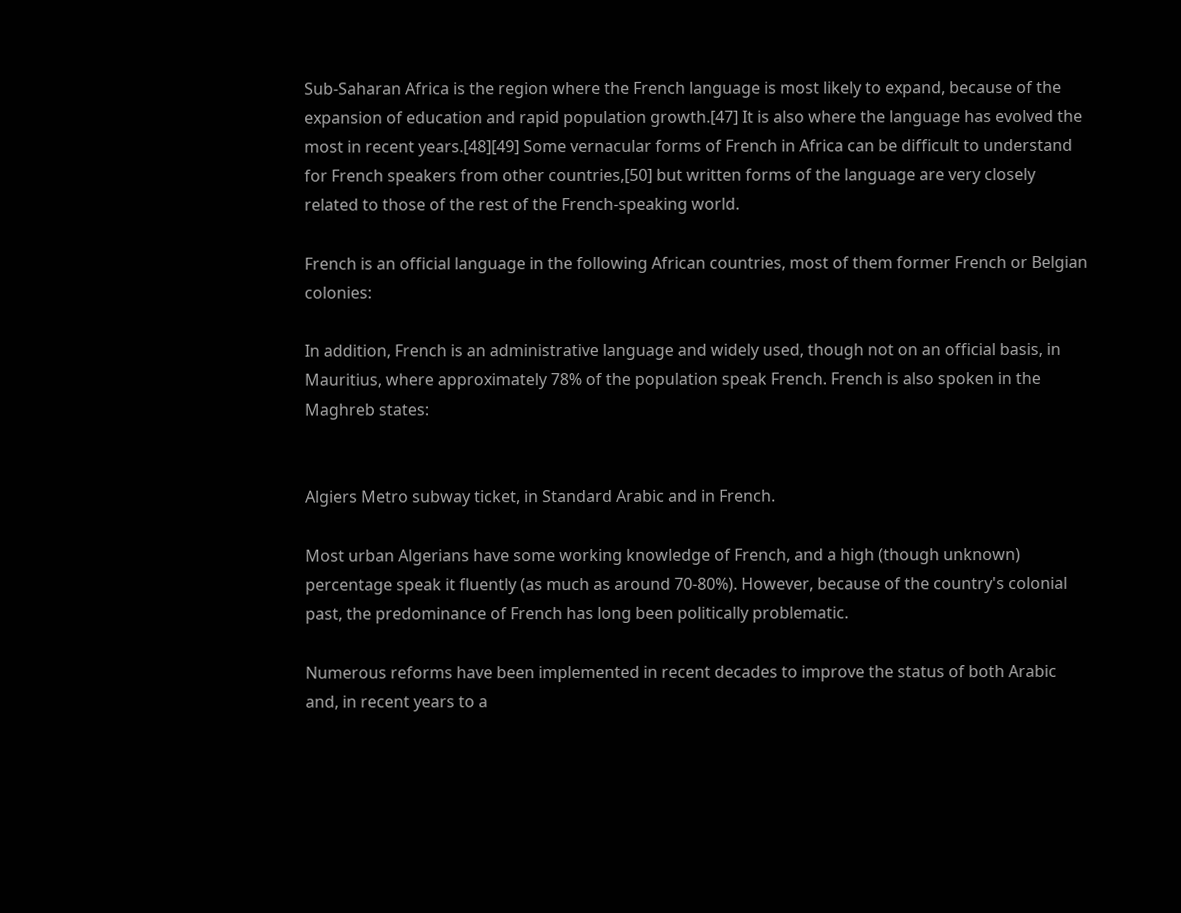Sub-Saharan Africa is the region where the French language is most likely to expand, because of the expansion of education and rapid population growth.[47] It is also where the language has evolved the most in recent years.[48][49] Some vernacular forms of French in Africa can be difficult to understand for French speakers from other countries,[50] but written forms of the language are very closely related to those of the rest of the French-speaking world.

French is an official language in the following African countries, most of them former French or Belgian colonies:

In addition, French is an administrative language and widely used, though not on an official basis, in Mauritius, where approximately 78% of the population speak French. French is also spoken in the Maghreb states:


Algiers Metro subway ticket, in Standard Arabic and in French.

Most urban Algerians have some working knowledge of French, and a high (though unknown) percentage speak it fluently (as much as around 70-80%). However, because of the country's colonial past, the predominance of French has long been politically problematic.

Numerous reforms have been implemented in recent decades to improve the status of both Arabic and, in recent years to a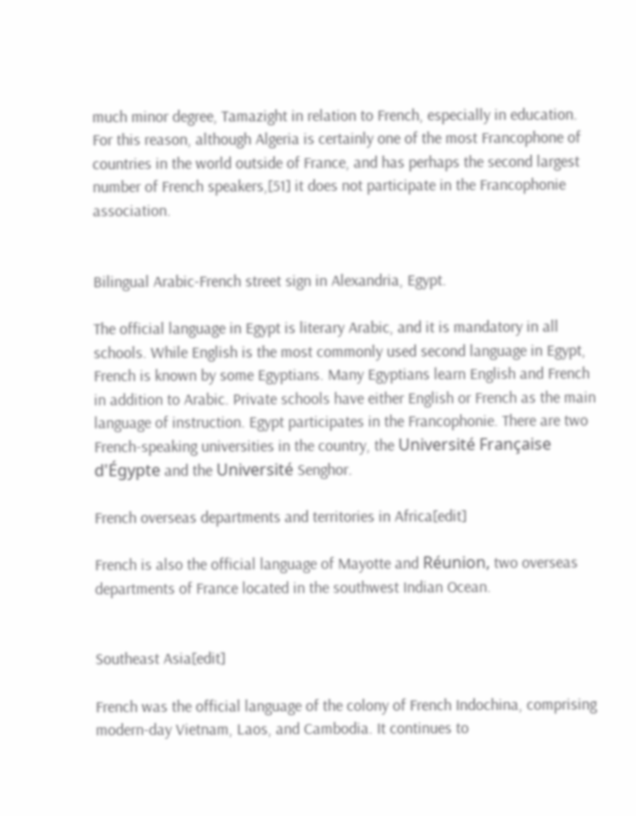much minor degree, Tamazight in relation to French, especially in education. For this reason, although Algeria is certainly one of the most Francophone of countries in the world outside of France, and has perhaps the second largest number of French speakers,[51] it does not participate in the Francophonie association.


Bilingual Arabic-French street sign in Alexandria, Egypt.

The official language in Egypt is literary Arabic, and it is mandatory in all schools. While English is the most commonly used second language in Egypt, French is known by some Egyptians. Many Egyptians learn English and French in addition to Arabic. Private schools have either English or French as the main language of instruction. Egypt participates in the Francophonie. There are two French-speaking universities in the country, the Université Française d'Égypte and the Université Senghor.

French overseas departments and territories in Africa[edit]

French is also the official language of Mayotte and Réunion, two overseas departments of France located in the southwest Indian Ocean.


Southeast Asia[edit]

French was the official language of the colony of French Indochina, comprising modern-day Vietnam, Laos, and Cambodia. It continues to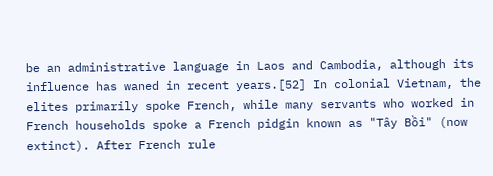be an administrative language in Laos and Cambodia, although its influence has waned in recent years.[52] In colonial Vietnam, the elites primarily spoke French, while many servants who worked in French households spoke a French pidgin known as "Tây Bồi" (now extinct). After French rule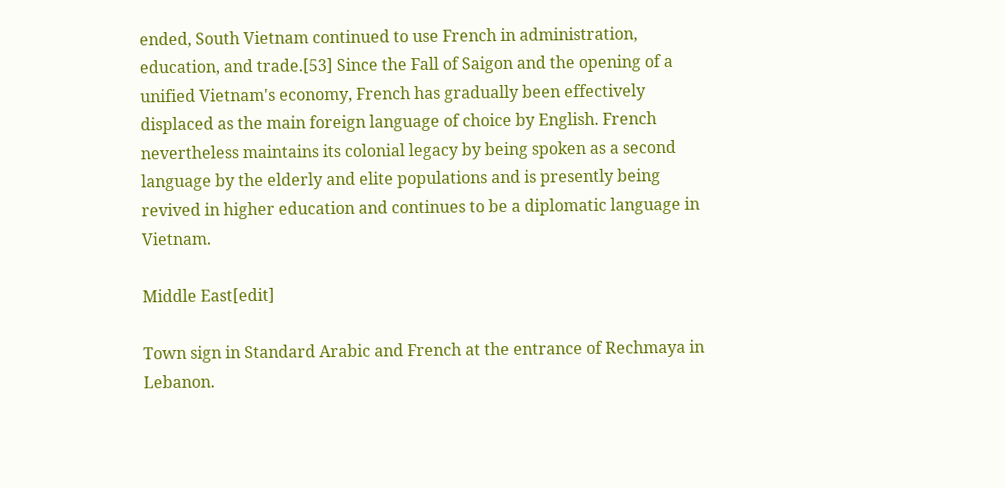ended, South Vietnam continued to use French in administration, education, and trade.[53] Since the Fall of Saigon and the opening of a unified Vietnam's economy, French has gradually been effectively displaced as the main foreign language of choice by English. French nevertheless maintains its colonial legacy by being spoken as a second language by the elderly and elite populations and is presently being revived in higher education and continues to be a diplomatic language in Vietnam.

Middle East[edit]

Town sign in Standard Arabic and French at the entrance of Rechmaya in Lebanon.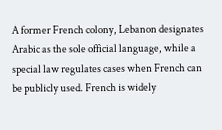A former French colony, Lebanon designates Arabic as the sole official language, while a special law regulates cases when French can be publicly used. French is widely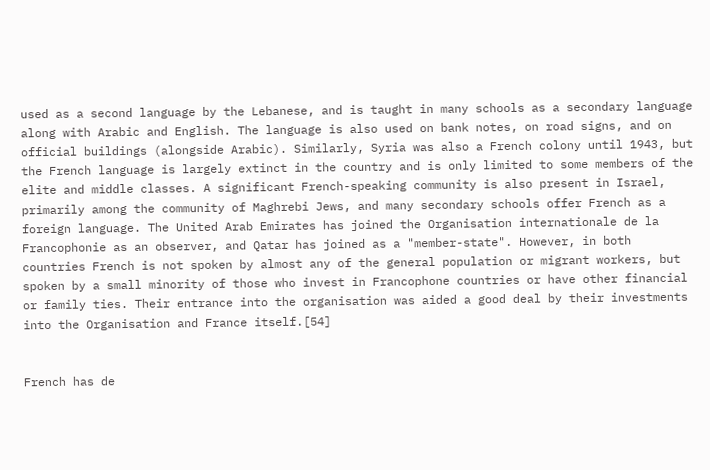used as a second language by the Lebanese, and is taught in many schools as a secondary language along with Arabic and English. The language is also used on bank notes, on road signs, and on official buildings (alongside Arabic). Similarly, Syria was also a French colony until 1943, but the French language is largely extinct in the country and is only limited to some members of the elite and middle classes. A significant French-speaking community is also present in Israel, primarily among the community of Maghrebi Jews, and many secondary schools offer French as a foreign language. The United Arab Emirates has joined the Organisation internationale de la Francophonie as an observer, and Qatar has joined as a "member-state". However, in both countries French is not spoken by almost any of the general population or migrant workers, but spoken by a small minority of those who invest in Francophone countries or have other financial or family ties. Their entrance into the organisation was aided a good deal by their investments into the Organisation and France itself.[54]


French has de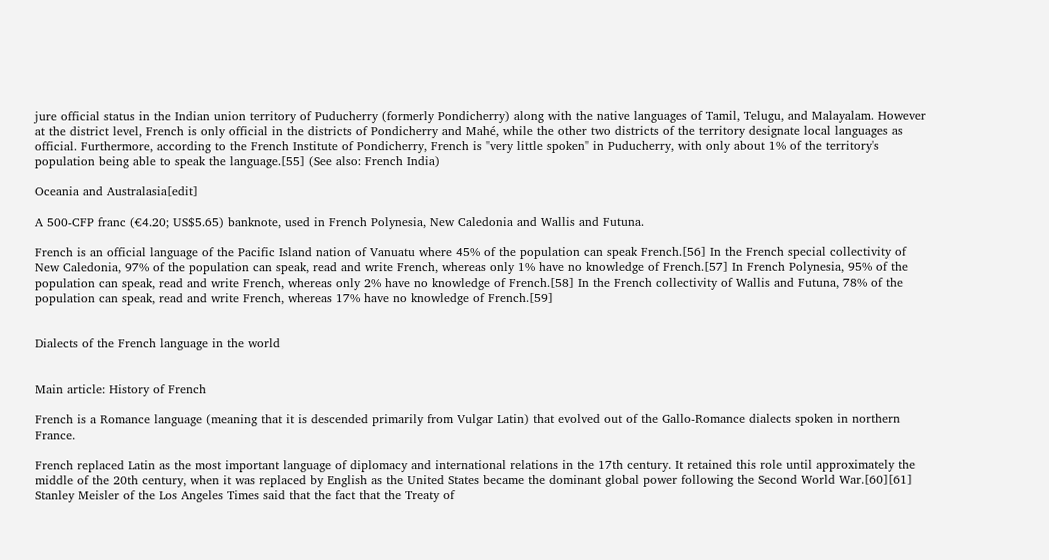jure official status in the Indian union territory of Puducherry (formerly Pondicherry) along with the native languages of Tamil, Telugu, and Malayalam. However at the district level, French is only official in the districts of Pondicherry and Mahé, while the other two districts of the territory designate local languages as official. Furthermore, according to the French Institute of Pondicherry, French is "very little spoken" in Puducherry, with only about 1% of the territory's population being able to speak the language.[55] (See also: French India)

Oceania and Australasia[edit]

A 500-CFP franc (€4.20; US$5.65) banknote, used in French Polynesia, New Caledonia and Wallis and Futuna.

French is an official language of the Pacific Island nation of Vanuatu where 45% of the population can speak French.[56] In the French special collectivity of New Caledonia, 97% of the population can speak, read and write French, whereas only 1% have no knowledge of French.[57] In French Polynesia, 95% of the population can speak, read and write French, whereas only 2% have no knowledge of French.[58] In the French collectivity of Wallis and Futuna, 78% of the population can speak, read and write French, whereas 17% have no knowledge of French.[59]


Dialects of the French language in the world


Main article: History of French

French is a Romance language (meaning that it is descended primarily from Vulgar Latin) that evolved out of the Gallo-Romance dialects spoken in northern France.

French replaced Latin as the most important language of diplomacy and international relations in the 17th century. It retained this role until approximately the middle of the 20th century, when it was replaced by English as the United States became the dominant global power following the Second World War.[60][61] Stanley Meisler of the Los Angeles Times said that the fact that the Treaty of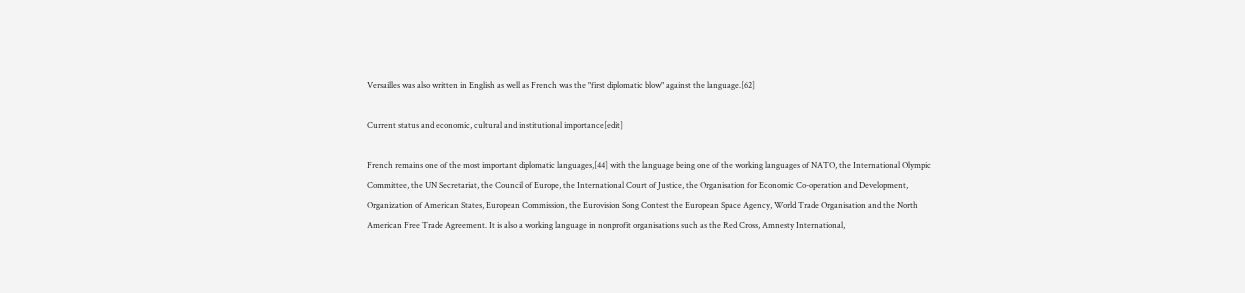Versailles was also written in English as well as French was the "first diplomatic blow" against the language.[62]

Current status and economic, cultural and institutional importance[edit]

French remains one of the most important diplomatic languages,[44] with the language being one of the working languages of NATO, the International Olympic Committee, the UN Secretariat, the Council of Europe, the International Court of Justice, the Organisation for Economic Co-operation and Development, Organization of American States, European Commission, the Eurovision Song Contest the European Space Agency, World Trade Organisation and the North American Free Trade Agreement. It is also a working language in nonprofit organisations such as the Red Cross, Amnesty International,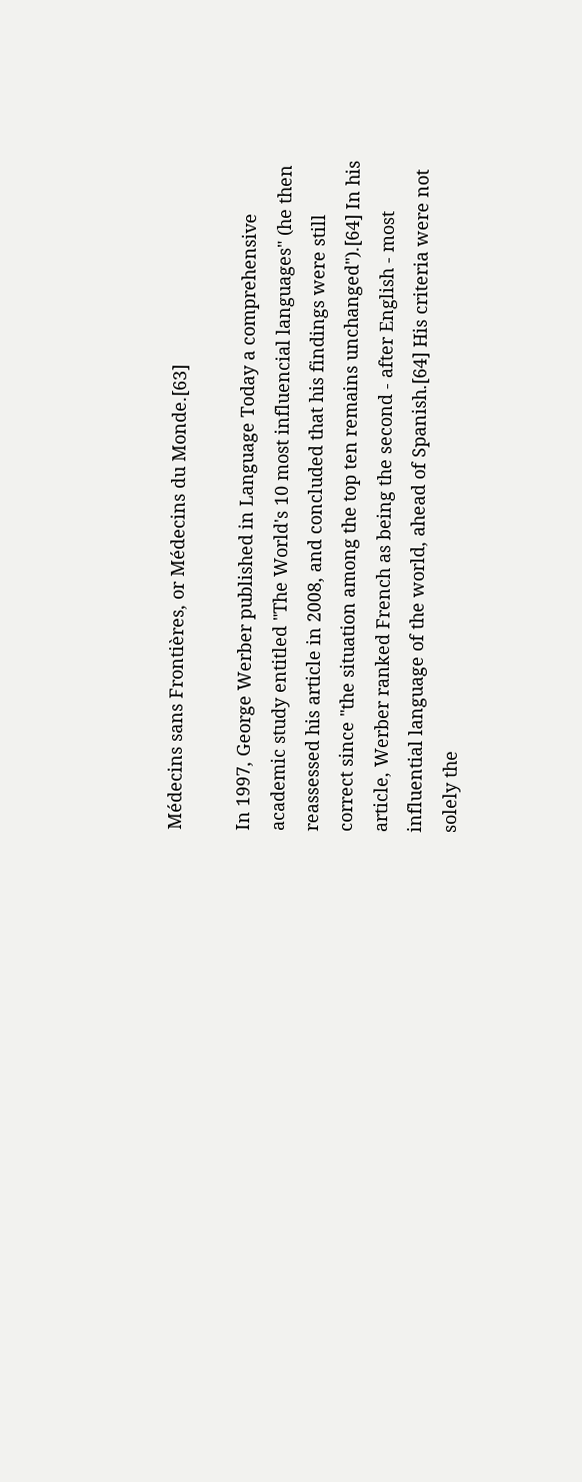Médecins sans Frontières, or Médecins du Monde.[63]

In 1997, George Werber published in Language Today a comprehensive academic study entitled "The World's 10 most influencial languages" (he then reassessed his article in 2008, and concluded that his findings were still correct since "the situation among the top ten remains unchanged").[64] In his article, Werber ranked French as being the second - after English - most influential language of the world, ahead of Spanish.[64] His criteria were not solely the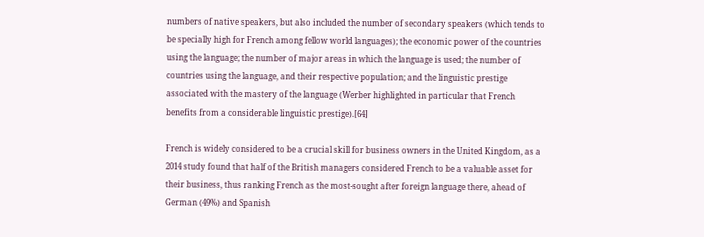numbers of native speakers, but also included the number of secondary speakers (which tends to be specially high for French among fellow world languages); the economic power of the countries using the language; the number of major areas in which the language is used; the number of countries using the language, and their respective population; and the linguistic prestige associated with the mastery of the language (Werber highlighted in particular that French benefits from a considerable linguistic prestige).[64]

French is widely considered to be a crucial skill for business owners in the United Kingdom, as a 2014 study found that half of the British managers considered French to be a valuable asset for their business, thus ranking French as the most-sought after foreign language there, ahead of German (49%) and Spanish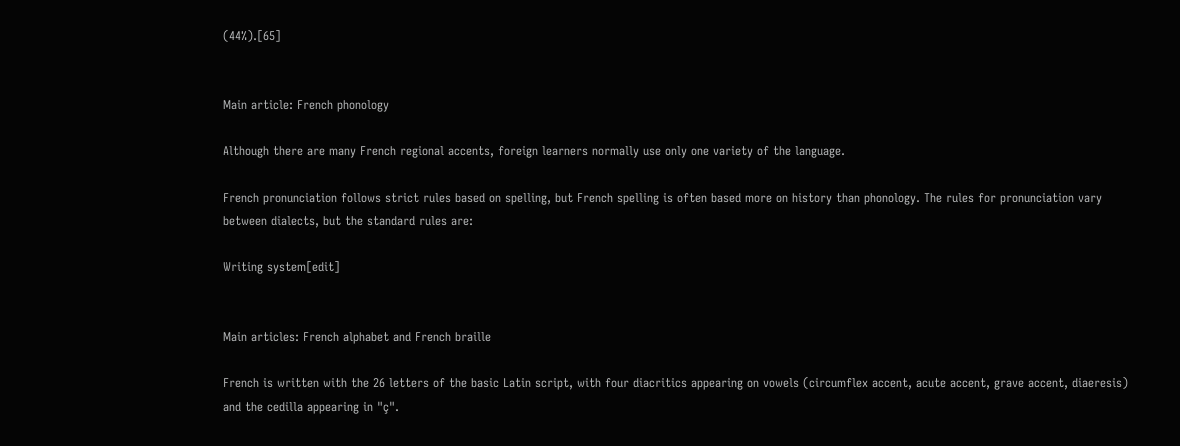(44%).[65]


Main article: French phonology

Although there are many French regional accents, foreign learners normally use only one variety of the language.

French pronunciation follows strict rules based on spelling, but French spelling is often based more on history than phonology. The rules for pronunciation vary between dialects, but the standard rules are:

Writing system[edit]


Main articles: French alphabet and French braille

French is written with the 26 letters of the basic Latin script, with four diacritics appearing on vowels (circumflex accent, acute accent, grave accent, diaeresis) and the cedilla appearing in "ç".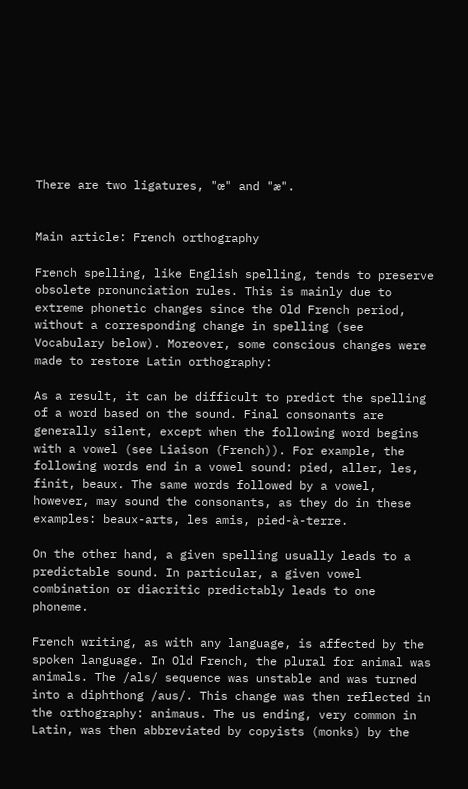There are two ligatures, "œ" and "æ".


Main article: French orthography

French spelling, like English spelling, tends to preserve obsolete pronunciation rules. This is mainly due to extreme phonetic changes since the Old French period, without a corresponding change in spelling (see Vocabulary below). Moreover, some conscious changes were made to restore Latin orthography:

As a result, it can be difficult to predict the spelling of a word based on the sound. Final consonants are generally silent, except when the following word begins with a vowel (see Liaison (French)). For example, the following words end in a vowel sound: pied, aller, les, finit, beaux. The same words followed by a vowel, however, may sound the consonants, as they do in these examples: beaux-arts, les amis, pied-à-terre.

On the other hand, a given spelling usually leads to a predictable sound. In particular, a given vowel combination or diacritic predictably leads to one phoneme.

French writing, as with any language, is affected by the spoken language. In Old French, the plural for animal was animals. The /als/ sequence was unstable and was turned into a diphthong /aus/. This change was then reflected in the orthography: animaus. The us ending, very common in Latin, was then abbreviated by copyists (monks) by the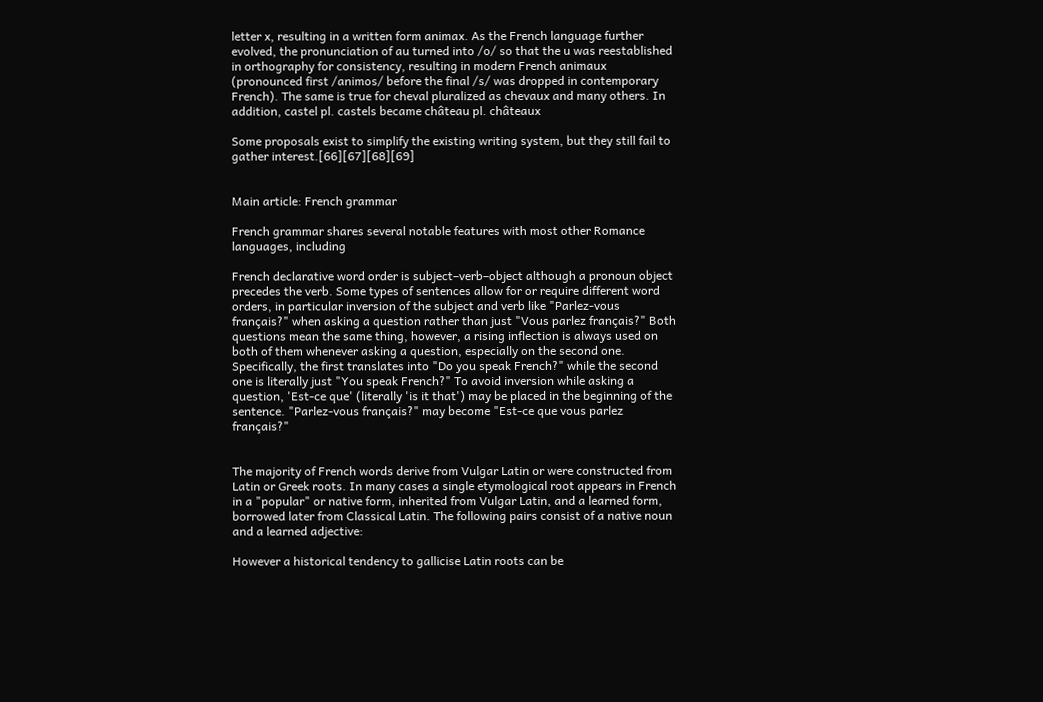letter x, resulting in a written form animax. As the French language further evolved, the pronunciation of au turned into /o/ so that the u was reestablished in orthography for consistency, resulting in modern French animaux (pronounced first /animos/ before the final /s/ was dropped in contemporary French). The same is true for cheval pluralized as chevaux and many others. In addition, castel pl. castels became château pl. châteaux

Some proposals exist to simplify the existing writing system, but they still fail to gather interest.[66][67][68][69]


Main article: French grammar

French grammar shares several notable features with most other Romance languages, including

French declarative word order is subject–verb–object although a pronoun object precedes the verb. Some types of sentences allow for or require different word orders, in particular inversion of the subject and verb like "Parlez-vous français?" when asking a question rather than just "Vous parlez français?" Both questions mean the same thing, however, a rising inflection is always used on both of them whenever asking a question, especially on the second one. Specifically, the first translates into "Do you speak French?" while the second one is literally just "You speak French?" To avoid inversion while asking a question, 'Est-ce que' (literally 'is it that') may be placed in the beginning of the sentence. "Parlez-vous français?" may become "Est-ce que vous parlez français?"


The majority of French words derive from Vulgar Latin or were constructed from Latin or Greek roots. In many cases a single etymological root appears in French in a "popular" or native form, inherited from Vulgar Latin, and a learned form, borrowed later from Classical Latin. The following pairs consist of a native noun and a learned adjective:

However a historical tendency to gallicise Latin roots can be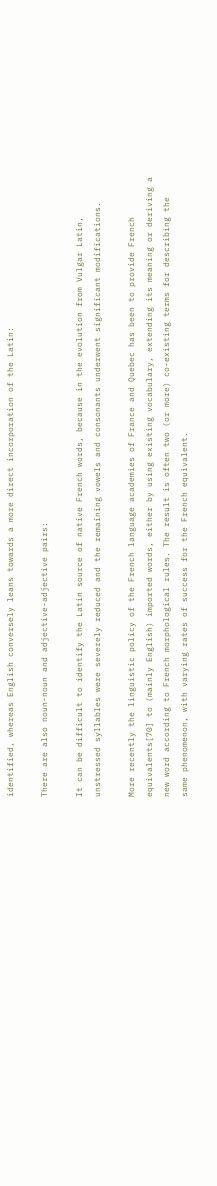identified, whereas English conversely leans towards a more direct incorporation of the Latin:

There are also noun-noun and adjective-adjective pairs:

It can be difficult to identify the Latin source of native French words, because in the evolution from Vulgar Latin, unstressed syllables were severely reduced and the remaining vowels and consonants underwent significant modifications.

More recently the linguistic policy of the French language academies of France and Quebec has been to provide French equivalents[70] to (mainly English) imported words, either by using existing vocabulary, extending its meaning or deriving a new word according to French morphological rules. The result is often two (or more) co-existing terms for describing the same phenomenon, with varying rates of success for the French equivalent.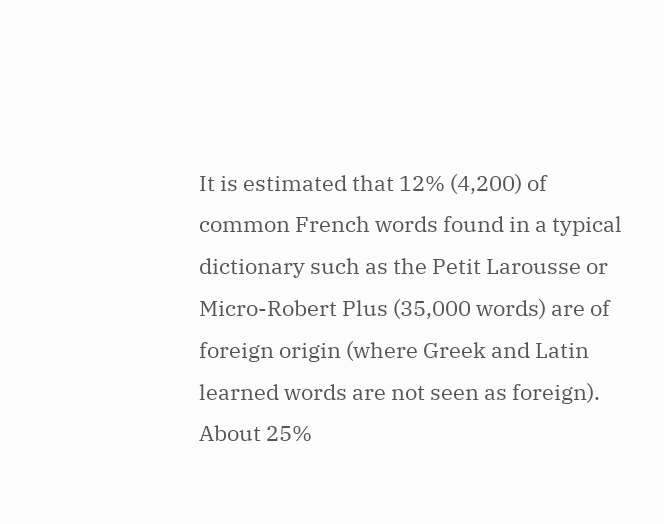It is estimated that 12% (4,200) of common French words found in a typical dictionary such as the Petit Larousse or Micro-Robert Plus (35,000 words) are of foreign origin (where Greek and Latin learned words are not seen as foreign). About 25%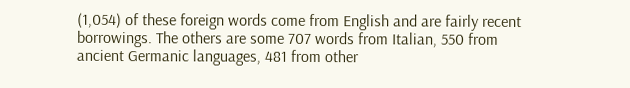(1,054) of these foreign words come from English and are fairly recent borrowings. The others are some 707 words from Italian, 550 from ancient Germanic languages, 481 from other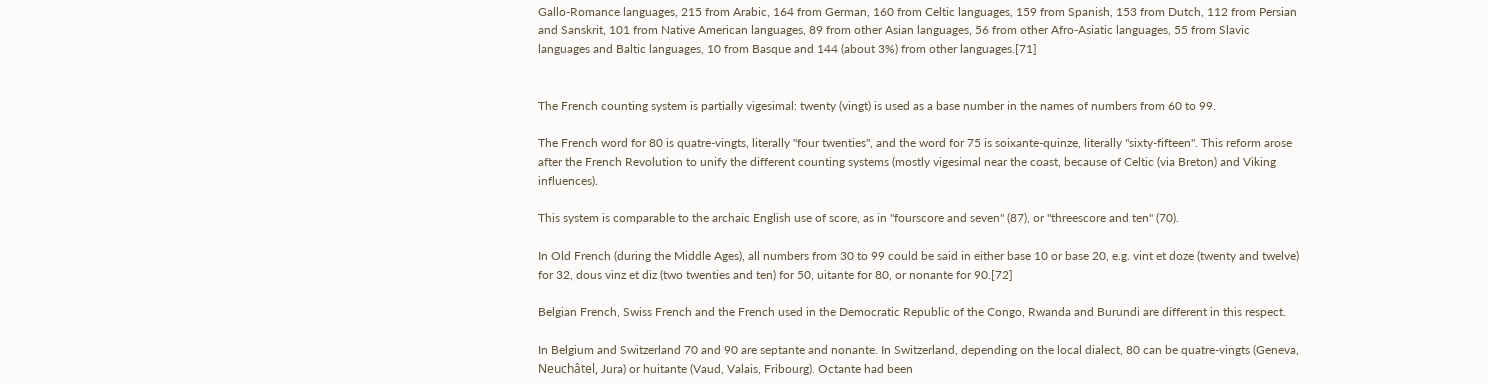Gallo-Romance languages, 215 from Arabic, 164 from German, 160 from Celtic languages, 159 from Spanish, 153 from Dutch, 112 from Persian and Sanskrit, 101 from Native American languages, 89 from other Asian languages, 56 from other Afro-Asiatic languages, 55 from Slavic languages and Baltic languages, 10 from Basque and 144 (about 3%) from other languages.[71]


The French counting system is partially vigesimal: twenty (vingt) is used as a base number in the names of numbers from 60 to 99.

The French word for 80 is quatre-vingts, literally "four twenties", and the word for 75 is soixante-quinze, literally "sixty-fifteen". This reform arose after the French Revolution to unify the different counting systems (mostly vigesimal near the coast, because of Celtic (via Breton) and Viking influences).

This system is comparable to the archaic English use of score, as in "fourscore and seven" (87), or "threescore and ten" (70).

In Old French (during the Middle Ages), all numbers from 30 to 99 could be said in either base 10 or base 20, e.g. vint et doze (twenty and twelve) for 32, dous vinz et diz (two twenties and ten) for 50, uitante for 80, or nonante for 90.[72]

Belgian French, Swiss French and the French used in the Democratic Republic of the Congo, Rwanda and Burundi are different in this respect.

In Belgium and Switzerland 70 and 90 are septante and nonante. In Switzerland, depending on the local dialect, 80 can be quatre-vingts (Geneva, Neuchâtel, Jura) or huitante (Vaud, Valais, Fribourg). Octante had been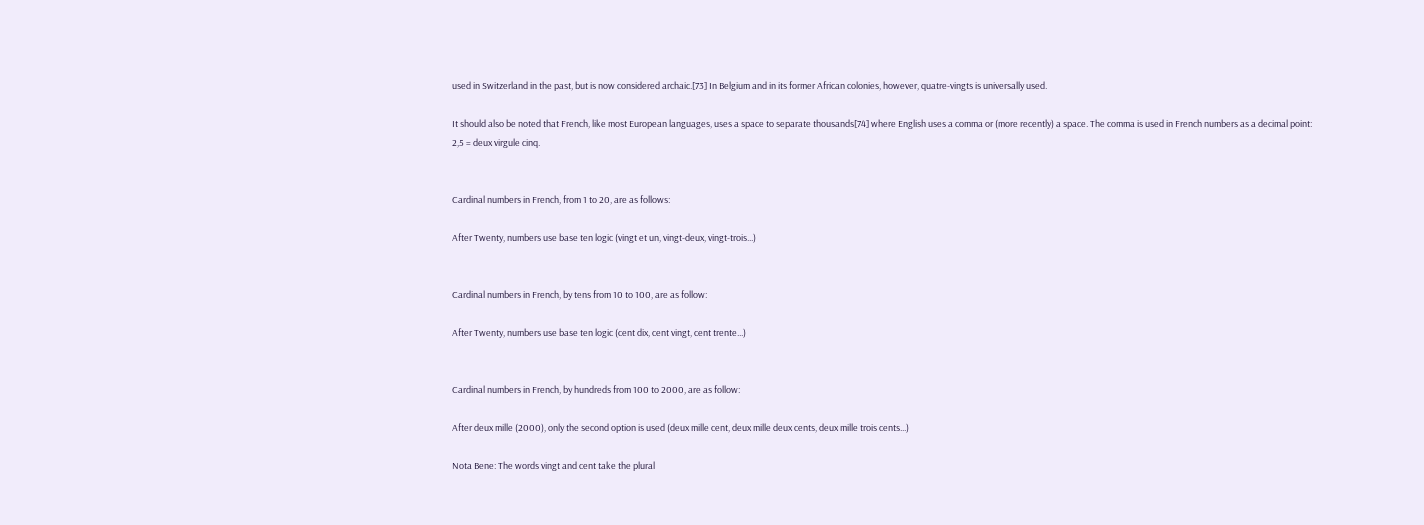used in Switzerland in the past, but is now considered archaic.[73] In Belgium and in its former African colonies, however, quatre-vingts is universally used.

It should also be noted that French, like most European languages, uses a space to separate thousands[74] where English uses a comma or (more recently) a space. The comma is used in French numbers as a decimal point: 2,5 = deux virgule cinq.


Cardinal numbers in French, from 1 to 20, are as follows:

After Twenty, numbers use base ten logic (vingt et un, vingt-deux, vingt-trois...)


Cardinal numbers in French, by tens from 10 to 100, are as follow:

After Twenty, numbers use base ten logic (cent dix, cent vingt, cent trente...)


Cardinal numbers in French, by hundreds from 100 to 2000, are as follow:

After deux mille (2000), only the second option is used (deux mille cent, deux mille deux cents, deux mille trois cents...)

Nota Bene: The words vingt and cent take the plural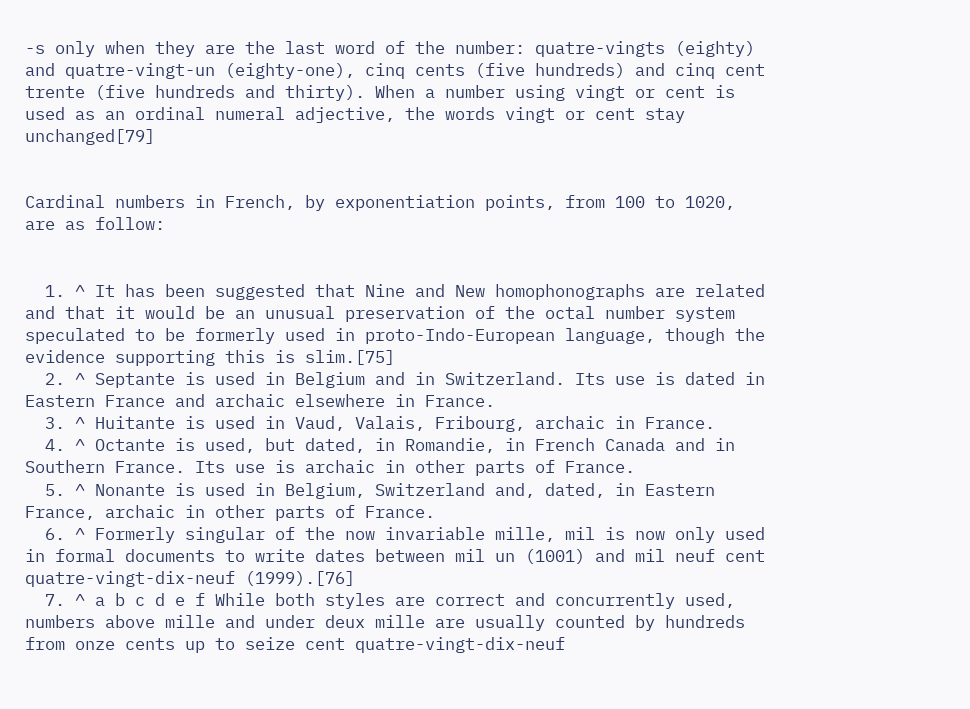-s only when they are the last word of the number: quatre-vingts (eighty) and quatre-vingt-un (eighty-one), cinq cents (five hundreds) and cinq cent trente (five hundreds and thirty). When a number using vingt or cent is used as an ordinal numeral adjective, the words vingt or cent stay unchanged[79]


Cardinal numbers in French, by exponentiation points, from 100 to 1020, are as follow:


  1. ^ It has been suggested that Nine and New homophonographs are related and that it would be an unusual preservation of the octal number system speculated to be formerly used in proto-Indo-European language, though the evidence supporting this is slim.[75]
  2. ^ Septante is used in Belgium and in Switzerland. Its use is dated in Eastern France and archaic elsewhere in France.
  3. ^ Huitante is used in Vaud, Valais, Fribourg, archaic in France.
  4. ^ Octante is used, but dated, in Romandie, in French Canada and in Southern France. Its use is archaic in other parts of France.
  5. ^ Nonante is used in Belgium, Switzerland and, dated, in Eastern France, archaic in other parts of France.
  6. ^ Formerly singular of the now invariable mille, mil is now only used in formal documents to write dates between mil un (1001) and mil neuf cent quatre-vingt-dix-neuf (1999).[76]
  7. ^ a b c d e f While both styles are correct and concurrently used, numbers above mille and under deux mille are usually counted by hundreds from onze cents up to seize cent quatre-vingt-dix-neuf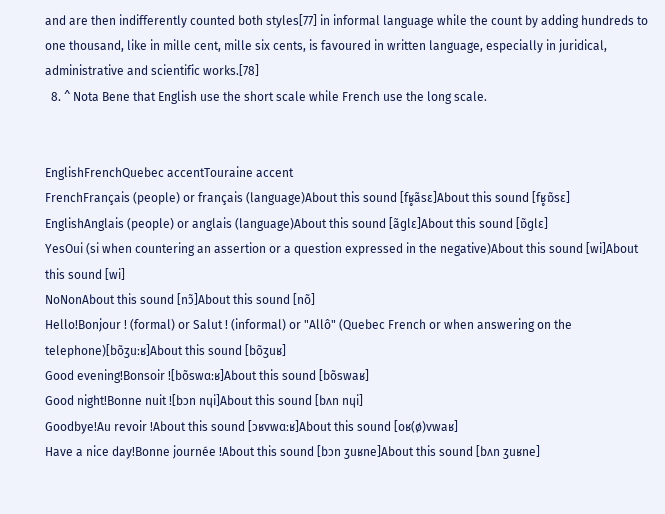and are then indifferently counted both styles[77] in informal language while the count by adding hundreds to one thousand, like in mille cent, mille six cents, is favoured in written language, especially in juridical, administrative and scientific works.[78]
  8. ^ Nota Bene that English use the short scale while French use the long scale.


EnglishFrenchQuebec accentTouraine accent
FrenchFrançais (people) or français (language)About this sound [fʁ̥ãsɛ]About this sound [fʁ̥ɒ̃sɛ]
EnglishAnglais (people) or anglais (language)About this sound [ãɡlɛ]About this sound [ɒ̃ɡlɛ]
YesOui (si when countering an assertion or a question expressed in the negative)About this sound [wi]About this sound [wi]
NoNonAbout this sound [nɔ̃]About this sound [nõ]
Hello!Bonjour ! (formal) or Salut ! (informal) or "Allô" (Quebec French or when answering on the telephone)[bõʒuːʁ]About this sound [bõʒuʁ]
Good evening!Bonsoir ![bõswɑːʁ]About this sound [bõswaʁ]
Good night!Bonne nuit ![bɔn nɥi]About this sound [bʌn nɥi]
Goodbye!Au revoir !About this sound [ɔʁvwɑːʁ]About this sound [oʁ(ø)vwaʁ]
Have a nice day!Bonne journée !About this sound [bɔn ʒuʁne]About this sound [bʌn ʒuʁne]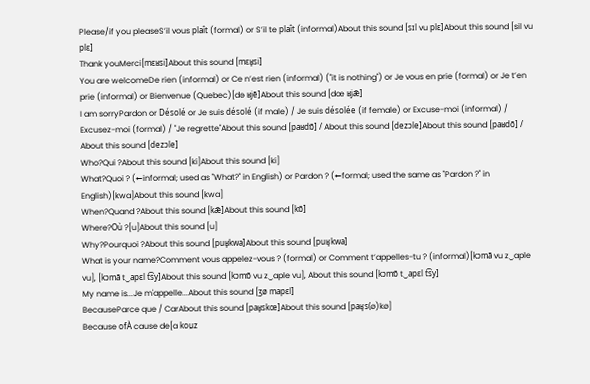Please/if you pleaseS’il vous plaît (formal) or S’il te plaît (informal)About this sound [sɪl vu plɛ]About this sound [sil vu plɛ]
Thank youMerci[mɛʁsi]About this sound [mɛʁ̥si]
You are welcomeDe rien (informal) or Ce n’est rien (informal) ("it is nothing") or Je vous en prie (formal) or Je t’en prie (informal) or Bienvenue (Quebec)[də ʁjẽ]About this sound [dœ ʁjæ̃]
I am sorryPardon or Désolé or Je suis désolé (if male) / Je suis désolée (if female) or Excuse-moi (informal) / Excusez-moi (formal) / "Je regrette"About this sound [paʁdɒ̃] / About this sound [dezɔle]About this sound [paʁdõ] / About this sound [dezɔle]
Who?Qui ?About this sound [ki]About this sound [ki]
What?Quoi ? (←informal; used as "What?" in English) or Pardon ? (←formal; used the same as "Pardon ?" in English)[kwa]About this sound [kwa]
When?Quand ?About this sound [kæ̃]About this sound [kɒ̃]
Where?Où ?[u]About this sound [u]
Why?Pourquoi ?About this sound [puʁ̥kwa]About this sound [puʁ̥kwa]
What is your name?Comment vous appelez-vous ? (formal) or Comment t’appelles-tu ? (informal)[kɔmã vu z‿aple vu], [kɔmã t‿apɛl t͡sy]About this sound [kɔmɒ̃ vu z‿aple vu], About this sound [kɔmɒ̃ t‿apɛl t͡sy]
My name is...Je m'appelle...About this sound [ʒø mapɛl]
BecauseParce que / CarAbout this sound [paʁ̥skœ]About this sound [paʁ̥s(ø)kø]
Because ofÀ cause de[a kou̯z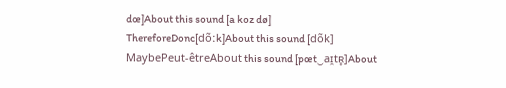dœ]About this sound [a koz dø]
ThereforeDonc[dõːk]About this sound [dõk]
MaybePeut-êtreAbout this sound [pœt‿aɪ̯tʀ̥]About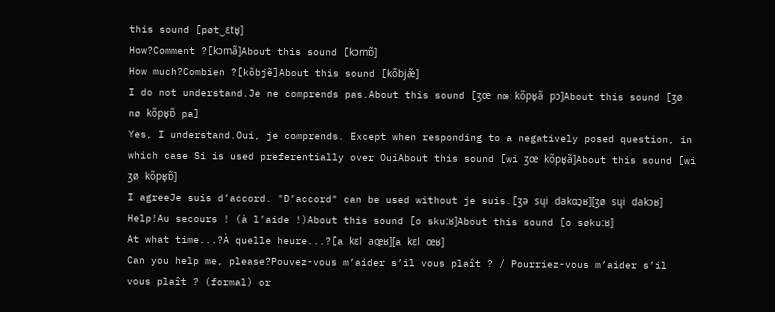this sound [pøt‿ɛtʁ̥]
How?Comment ?[kɔmã]About this sound [kɔmɒ̃]
How much?Combien ?[kõbjẽ]About this sound [kõbjæ̃]
I do not understand.Je ne comprends pas.About this sound [ʒœ nœ kõpʁ̥ã pɔ]About this sound [ʒø nø kõpʁ̥ɒ̃ pa]
Yes, I understand.Oui, je comprends. Except when responding to a negatively posed question, in which case Si is used preferentially over OuiAbout this sound [wi ʒœ kõpʁ̥ã]About this sound [wi ʒø kõpʁ̥ɒ̃]
I agreeJe suis d’accord. "D’accord" can be used without je suis.[ʒə sɥi dakɑɔ̯ʁ][ʒø sɥi dakɔʁ]
Help!Au secours ! (à l’aide !)About this sound [o skuːʁ]About this sound [o søkuːʁ]
At what time...?À quelle heure...?[a kɛl aœ̯ʁ][a kɛl œʁ]
Can you help me, please?Pouvez-vous m’aider s’il vous plaît ? / Pourriez-vous m’aider s’il vous plaît ? (formal) or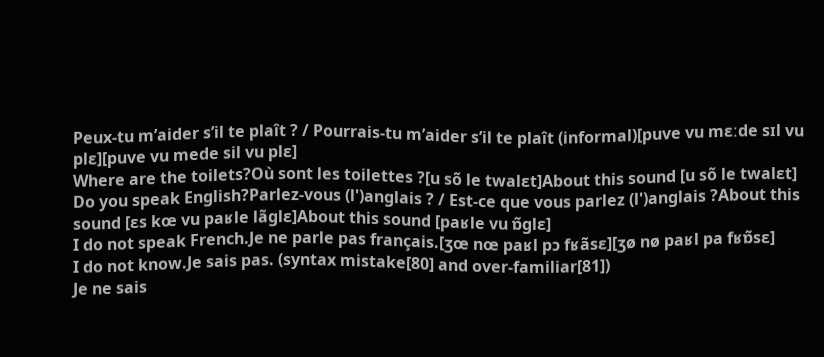Peux-tu m’aider s’il te plaît ? / Pourrais-tu m’aider s’il te plaît (informal)[puve vu mɛːde sɪl vu plɛ][puve vu mede sil vu plɛ]
Where are the toilets?Où sont les toilettes ?[u sõ le twalɛt]About this sound [u sõ le twalɛt]
Do you speak English?Parlez-vous (l')anglais ? / Est-ce que vous parlez (l')anglais ?About this sound [ɛs kœ vu paʁle lãɡlɛ]About this sound [paʁle vu ɒ̃ɡlɛ]
I do not speak French.Je ne parle pas français.[ʒœ nœ paʁl pɔ fʁãsɛ][ʒø nø paʁl pa fʁɒ̃sɛ]
I do not know.Je sais pas. (syntax mistake[80] and over-familiar[81])
Je ne sais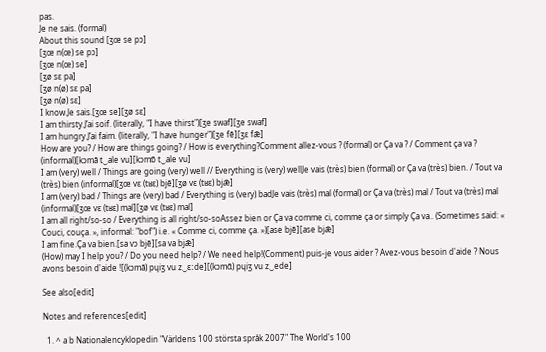pas.
Je ne sais. (formal)
About this sound [ʒœ se pɔ]
[ʒœ n(œ) se pɔ]
[ʒœ n(œ) se]
[ʒø sɛ pa]
[ʒø n(ø) sɛ pa]
[ʒø n(ø) sɛ]
I know.Je sais.[ʒœ se][ʒø sɛ]
I am thirsty.J’ai soif. (literally, "I have thirst")[ʒe swaf][ʒe swaf]
I am hungry.J’ai faim. (literally, "I have hunger")[ʒe fẽ][ʒɛ fæ̃]
How are you? / How are things going? / How is everything?Comment allez-vous ? (formal) or Ça va ? / Comment ça va ? (informal)[kɔmã t‿ale vu][kɔmɒ̃ t‿ale vu]
I am (very) well / Things are going (very) well // Everything is (very) wellJe vais (très) bien (formal) or Ça va (très) bien. / Tout va (très) bien (informal)[ʒœ vɛ (tʁɛ) bjẽ][ʒø vɛ (tʁɛ) bjæ̃]
I am (very) bad / Things are (very) bad / Everything is (very) badJe vais (très) mal (formal) or Ça va (très) mal / Tout va (très) mal (informal)[ʒœ vɛ (tʁɛ) mal][ʒø vɛ (tʁɛ) mal]
I am all right/so-so / Everything is all right/so-soAssez bien or Ça va comme ci, comme ça or simply Ça va.. (Sometimes said: « Couci, couça. », informal: "bof") i.e. « Comme ci, comme ça. »)[ase bjẽ][ase bjæ̃]
I am fine.Ça va bien.[sa vɔ bjẽ][sa va bjæ̃]
(How) may I help you? / Do you need help? / We need help!(Comment) puis-je vous aider ? Avez-vous besoin d'aide ? Nous avons besoin d'aide ![(kɔmã) pɥiʒ vu z‿ɛːde][(kɔmɑ̃) pɥiʒ vu z‿ede]

See also[edit]

Notes and references[edit]

  1. ^ a b Nationalencyklopedin "Världens 100 största språk 2007" The World's 100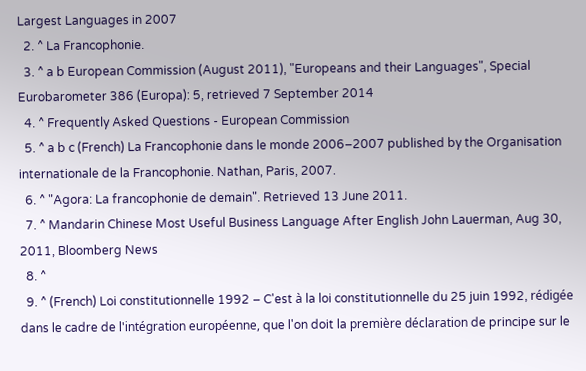Largest Languages in 2007
  2. ^ La Francophonie.
  3. ^ a b European Commission (August 2011), "Europeans and their Languages", Special Eurobarometer 386 (Europa): 5, retrieved 7 September 2014
  4. ^ Frequently Asked Questions - European Commission
  5. ^ a b c (French) La Francophonie dans le monde 2006–2007 published by the Organisation internationale de la Francophonie. Nathan, Paris, 2007.
  6. ^ "Agora: La francophonie de demain". Retrieved 13 June 2011.
  7. ^ Mandarin Chinese Most Useful Business Language After English John Lauerman, Aug 30, 2011, Bloomberg News
  8. ^
  9. ^ (French) Loi constitutionnelle 1992 – C'est à la loi constitutionnelle du 25 juin 1992, rédigée dans le cadre de l'intégration européenne, que l'on doit la première déclaration de principe sur le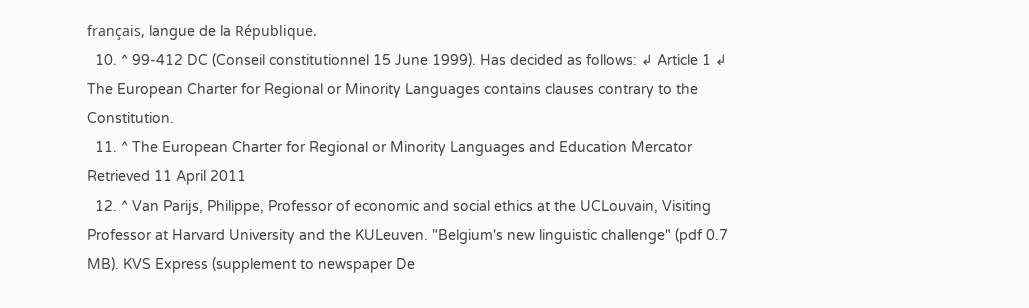français, langue de la République.
  10. ^ 99-412 DC (Conseil constitutionnel 15 June 1999). Has decided as follows: ↲ Article 1 ↲ The European Charter for Regional or Minority Languages contains clauses contrary to the Constitution.
  11. ^ The European Charter for Regional or Minority Languages and Education Mercator Retrieved 11 April 2011
  12. ^ Van Parijs, Philippe, Professor of economic and social ethics at the UCLouvain, Visiting Professor at Harvard University and the KULeuven. "Belgium's new linguistic challenge" (pdf 0.7 MB). KVS Express (supplement to newspaper De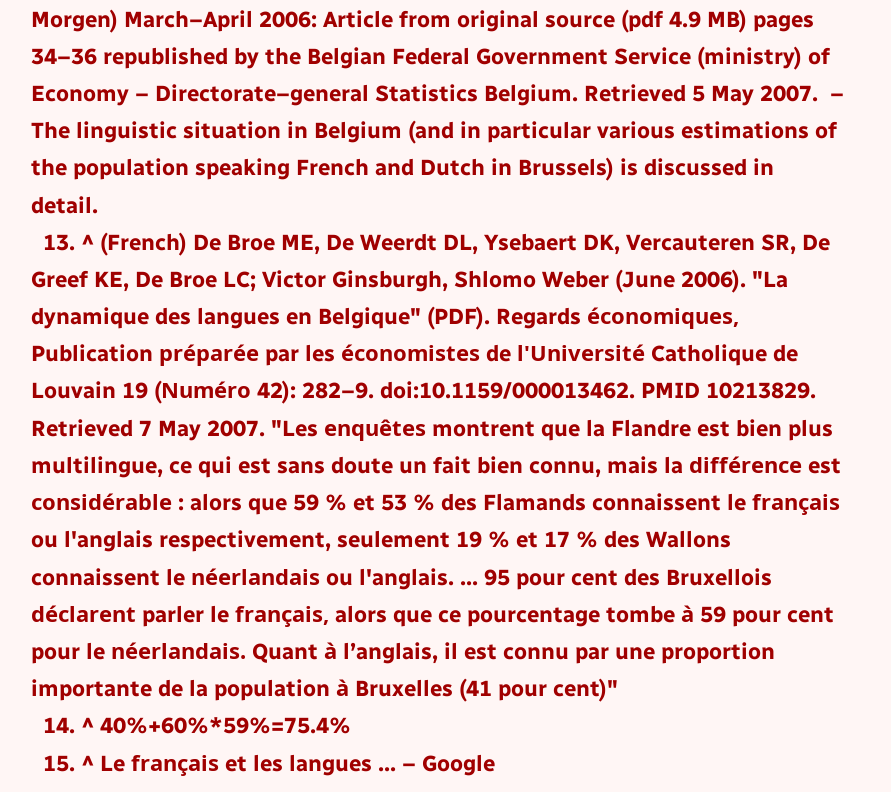Morgen) March–April 2006: Article from original source (pdf 4.9 MB) pages 34–36 republished by the Belgian Federal Government Service (ministry) of Economy – Directorate–general Statistics Belgium. Retrieved 5 May 2007.  – The linguistic situation in Belgium (and in particular various estimations of the population speaking French and Dutch in Brussels) is discussed in detail.
  13. ^ (French) De Broe ME, De Weerdt DL, Ysebaert DK, Vercauteren SR, De Greef KE, De Broe LC; Victor Ginsburgh, Shlomo Weber (June 2006). "La dynamique des langues en Belgique" (PDF). Regards économiques, Publication préparée par les économistes de l'Université Catholique de Louvain 19 (Numéro 42): 282–9. doi:10.1159/000013462. PMID 10213829. Retrieved 7 May 2007. "Les enquêtes montrent que la Flandre est bien plus multilingue, ce qui est sans doute un fait bien connu, mais la différence est considérable : alors que 59 % et 53 % des Flamands connaissent le français ou l'anglais respectivement, seulement 19 % et 17 % des Wallons connaissent le néerlandais ou l'anglais. ... 95 pour cent des Bruxellois déclarent parler le français, alors que ce pourcentage tombe à 59 pour cent pour le néerlandais. Quant à l’anglais, il est connu par une proportion importante de la population à Bruxelles (41 pour cent)"
  14. ^ 40%+60%*59%=75.4%
  15. ^ Le français et les langues ... – Google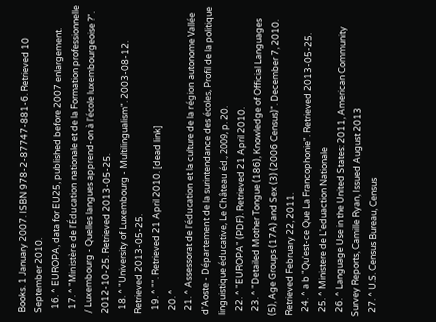Books. 1 January 2007. ISBN 978-2-87747-881-6. Retrieved 10 September 2010.
  16. ^ EUROPA, data for EU25, published before 2007 enlargement.
  17. ^ "Ministère de l’Éducation nationale et de la Formation professionnelle / Luxembourg - Quelles langues apprend-on à l'école luxembourgeoise ?". 2012-10-25. Retrieved 2013-05-25.
  18. ^ "University of Luxembourg - Multilingualism". 2003-08-12. Retrieved 2013-05-25.
  19. ^ "". Retrieved 21 April 2010. [dead link]
  20. ^
  21. ^ Assessorat de l'éducation et la culture de la région autonome Vallée d'Aoste - Département de la surintendance des écoles, Profil de la politique linguistique éducative, Le Château éd., 2009, p. 20.
  22. ^ "EUROPA" (PDF). Retrieved 21 April 2010.
  23. ^ "Detailed Mother Tongue (186), Knowledge of Official Languages (5), Age Groups (17A) and Sex (3) (2006 Census)". December 7, 2010. Retrieved February 22, 2011.
  24. ^ a b "Qu'est-ce Que La Francophonie". Retrieved 2013-05-25.
  25. ^ Ministere de L'eduaction Nationale
  26. ^ Language Use in the United States: 2011, American Community Survey Reports, Camille Ryan, Issued August 2013
  27. ^ U.S. Census Bureau, Census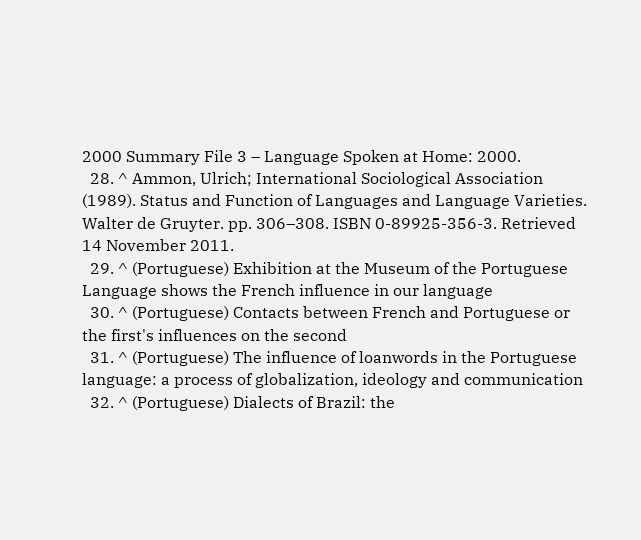2000 Summary File 3 – Language Spoken at Home: 2000.
  28. ^ Ammon, Ulrich; International Sociological Association (1989). Status and Function of Languages and Language Varieties. Walter de Gruyter. pp. 306–308. ISBN 0-89925-356-3. Retrieved 14 November 2011.
  29. ^ (Portuguese) Exhibition at the Museum of the Portuguese Language shows the French influence in our language
  30. ^ (Portuguese) Contacts between French and Portuguese or the first's influences on the second
  31. ^ (Portuguese) The influence of loanwords in the Portuguese language: a process of globalization, ideology and communication
  32. ^ (Portuguese) Dialects of Brazil: the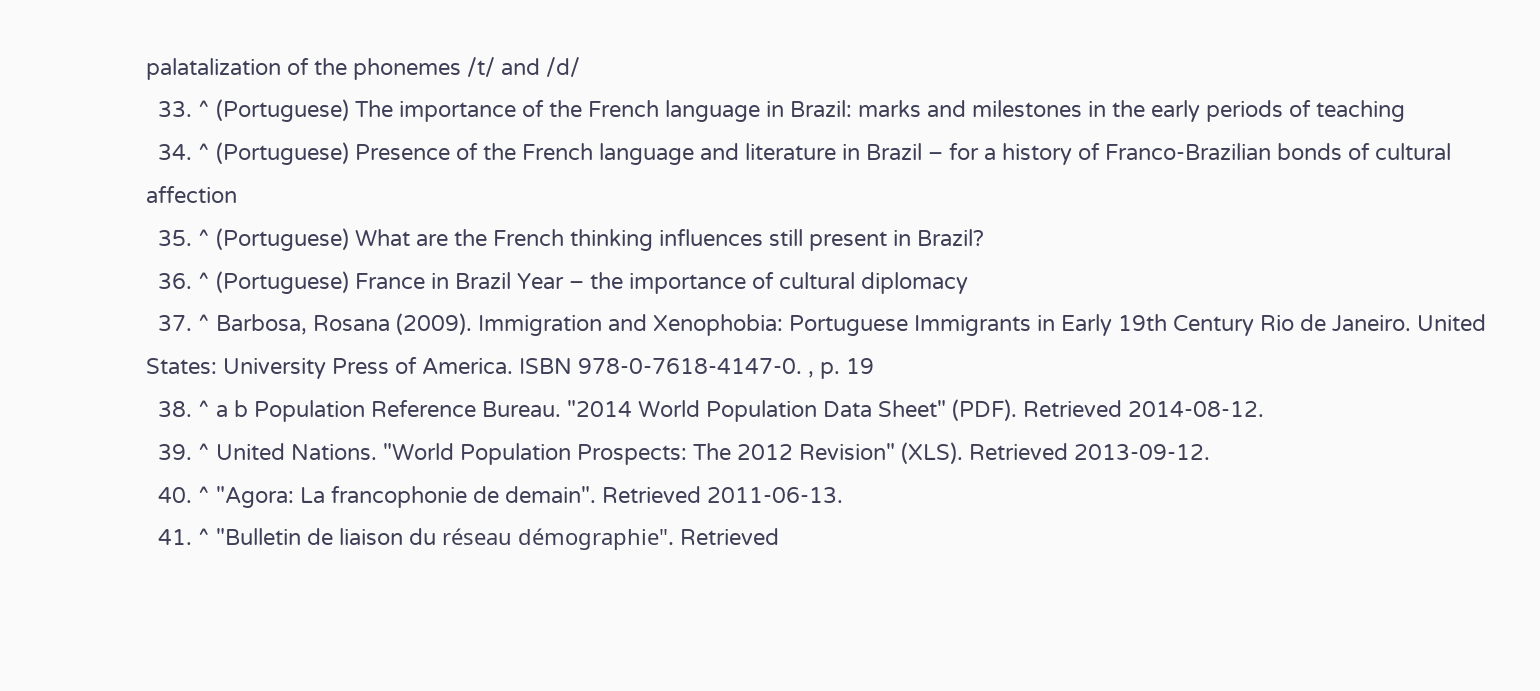palatalization of the phonemes /t/ and /d/
  33. ^ (Portuguese) The importance of the French language in Brazil: marks and milestones in the early periods of teaching
  34. ^ (Portuguese) Presence of the French language and literature in Brazil – for a history of Franco-Brazilian bonds of cultural affection
  35. ^ (Portuguese) What are the French thinking influences still present in Brazil?
  36. ^ (Portuguese) France in Brazil Year – the importance of cultural diplomacy
  37. ^ Barbosa, Rosana (2009). Immigration and Xenophobia: Portuguese Immigrants in Early 19th Century Rio de Janeiro. United States: University Press of America. ISBN 978-0-7618-4147-0. , p. 19
  38. ^ a b Population Reference Bureau. "2014 World Population Data Sheet" (PDF). Retrieved 2014-08-12.
  39. ^ United Nations. "World Population Prospects: The 2012 Revision" (XLS). Retrieved 2013-09-12.
  40. ^ "Agora: La francophonie de demain". Retrieved 2011-06-13.
  41. ^ "Bulletin de liaison du réseau démographie". Retrieved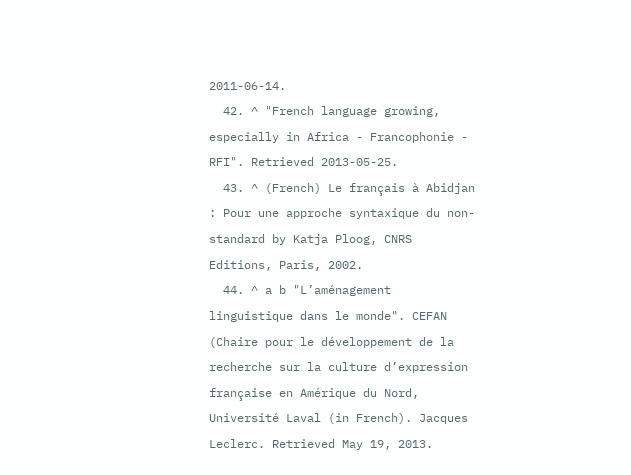2011-06-14.
  42. ^ "French language growing, especially in Africa - Francophonie - RFI". Retrieved 2013-05-25.
  43. ^ (French) Le français à Abidjan : Pour une approche syntaxique du non-standard by Katja Ploog, CNRS Editions, Paris, 2002.
  44. ^ a b "L’aménagement linguistique dans le monde". CEFAN (Chaire pour le développement de la recherche sur la culture d’expression française en Amérique du Nord, Université Laval (in French). Jacques Leclerc. Retrieved May 19, 2013.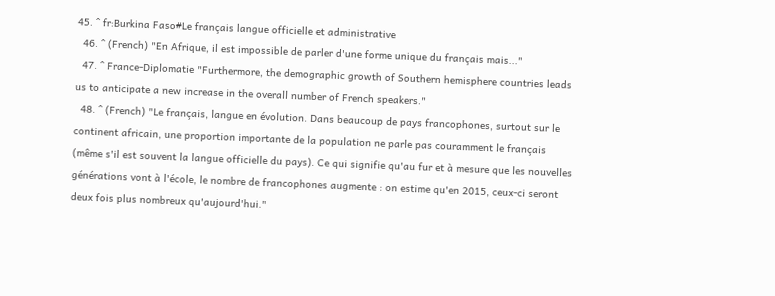45. ^ fr:Burkina Faso#Le français langue officielle et administrative
  46. ^ (French) "En Afrique, il est impossible de parler d'une forme unique du français mais..."
  47. ^ France-Diplomatie "Furthermore, the demographic growth of Southern hemisphere countries leads us to anticipate a new increase in the overall number of French speakers."
  48. ^ (French) "Le français, langue en évolution. Dans beaucoup de pays francophones, surtout sur le continent africain, une proportion importante de la population ne parle pas couramment le français (même s'il est souvent la langue officielle du pays). Ce qui signifie qu'au fur et à mesure que les nouvelles générations vont à l'école, le nombre de francophones augmente : on estime qu'en 2015, ceux-ci seront deux fois plus nombreux qu'aujourd'hui."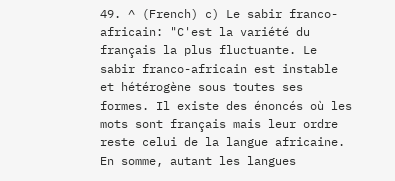49. ^ (French) c) Le sabir franco-africain: "C'est la variété du français la plus fluctuante. Le sabir franco-africain est instable et hétérogène sous toutes ses formes. Il existe des énoncés où les mots sont français mais leur ordre reste celui de la langue africaine. En somme, autant les langues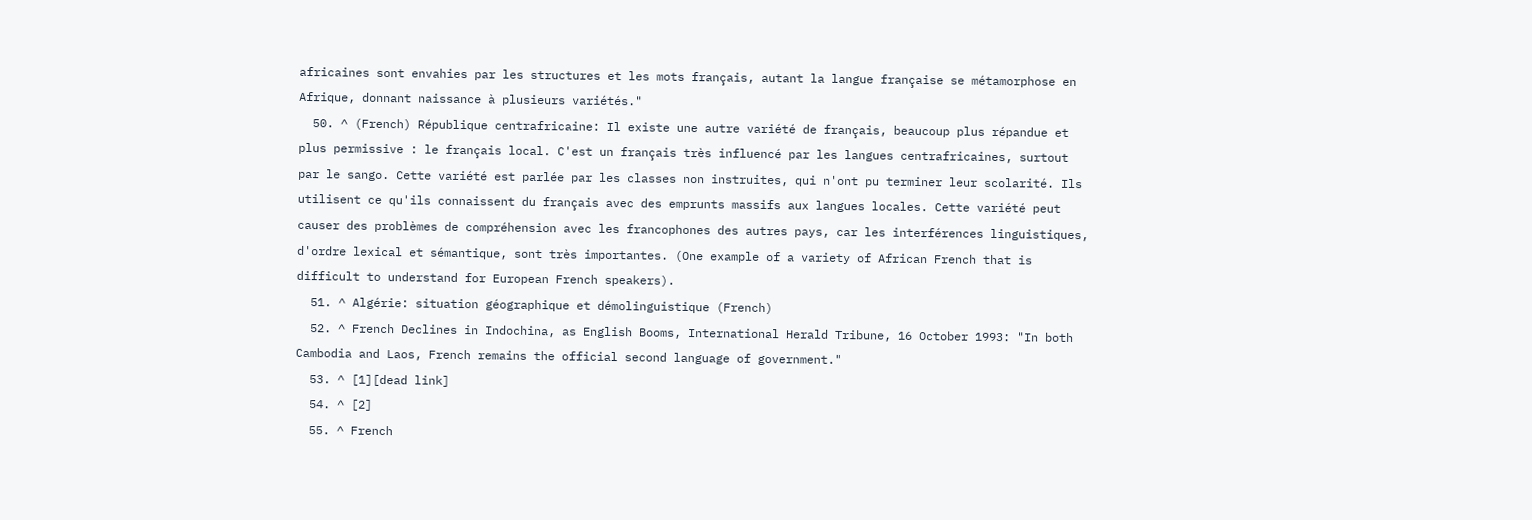africaines sont envahies par les structures et les mots français, autant la langue française se métamorphose en Afrique, donnant naissance à plusieurs variétés."
  50. ^ (French) République centrafricaine: Il existe une autre variété de français, beaucoup plus répandue et plus permissive : le français local. C'est un français très influencé par les langues centrafricaines, surtout par le sango. Cette variété est parlée par les classes non instruites, qui n'ont pu terminer leur scolarité. Ils utilisent ce qu'ils connaissent du français avec des emprunts massifs aux langues locales. Cette variété peut causer des problèmes de compréhension avec les francophones des autres pays, car les interférences linguistiques, d'ordre lexical et sémantique, sont très importantes. (One example of a variety of African French that is difficult to understand for European French speakers).
  51. ^ Algérie: situation géographique et démolinguistique (French)
  52. ^ French Declines in Indochina, as English Booms, International Herald Tribune, 16 October 1993: "In both Cambodia and Laos, French remains the official second language of government."
  53. ^ [1][dead link]
  54. ^ [2]
  55. ^ French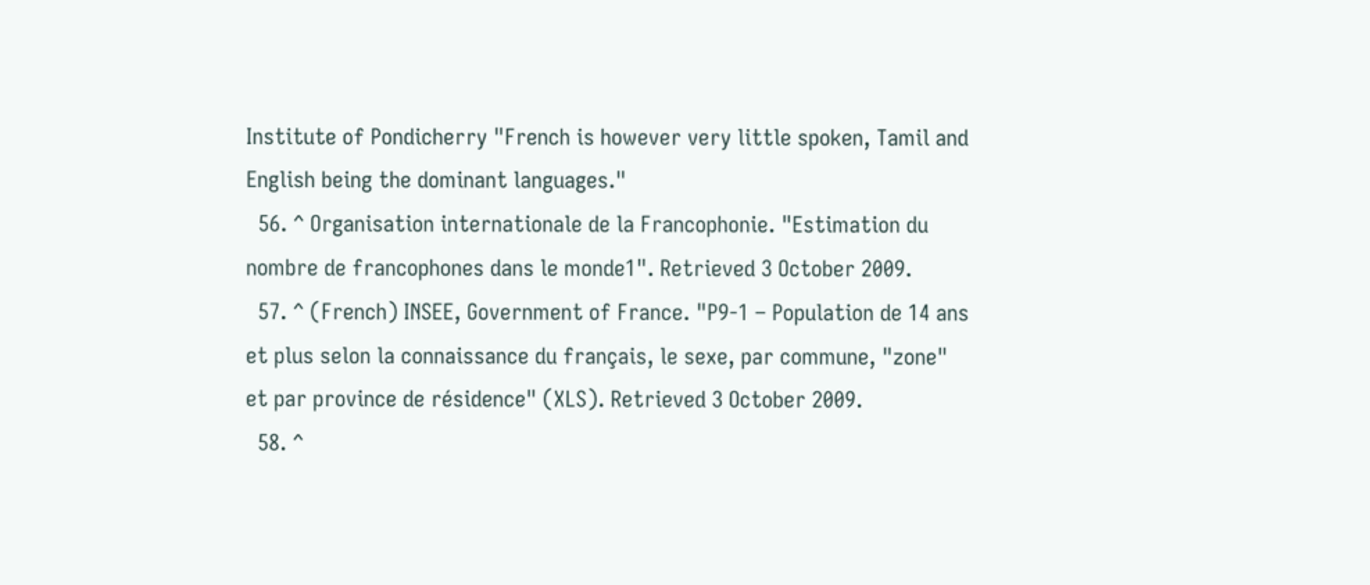Institute of Pondicherry "French is however very little spoken, Tamil and English being the dominant languages."
  56. ^ Organisation internationale de la Francophonie. "Estimation du nombre de francophones dans le monde1". Retrieved 3 October 2009.
  57. ^ (French) INSEE, Government of France. "P9-1 – Population de 14 ans et plus selon la connaissance du français, le sexe, par commune, "zone" et par province de résidence" (XLS). Retrieved 3 October 2009.
  58. ^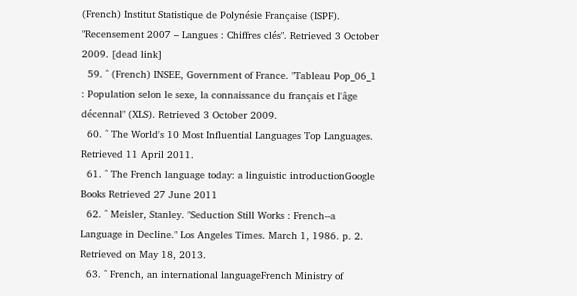(French) Institut Statistique de Polynésie Française (ISPF). "Recensement 2007 – Langues : Chiffres clés". Retrieved 3 October 2009. [dead link]
  59. ^ (French) INSEE, Government of France. "Tableau Pop_06_1 : Population selon le sexe, la connaissance du français et l'âge décennal" (XLS). Retrieved 3 October 2009.
  60. ^ The World's 10 Most Influential Languages Top Languages. Retrieved 11 April 2011.
  61. ^ The French language today: a linguistic introductionGoogle Books Retrieved 27 June 2011
  62. ^ Meisler, Stanley. "Seduction Still Works : French--a Language in Decline." Los Angeles Times. March 1, 1986. p. 2. Retrieved on May 18, 2013.
  63. ^ French, an international languageFrench Ministry of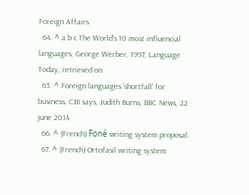Foreign Affairs
  64. ^ a b c The World's 10 most influencial languages, George Werber, 1997, Language Today, retrieved on
  65. ^ Foreign languages 'shortfall' for business, CBI says, Judith Burns, BBC News, 22 june 2014
  66. ^ (French) Foné writing system proposal.
  67. ^ (French) Ortofasil writing system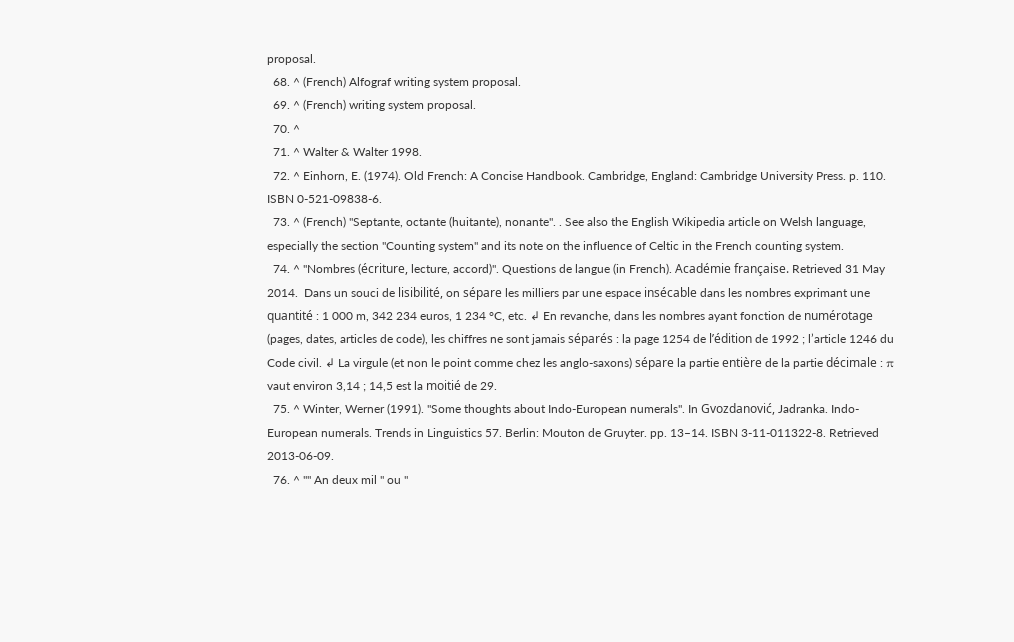proposal.
  68. ^ (French) Alfograf writing system proposal.
  69. ^ (French) writing system proposal.
  70. ^
  71. ^ Walter & Walter 1998.
  72. ^ Einhorn, E. (1974). Old French: A Concise Handbook. Cambridge, England: Cambridge University Press. p. 110. ISBN 0-521-09838-6.
  73. ^ (French) "Septante, octante (huitante), nonante". . See also the English Wikipedia article on Welsh language, especially the section "Counting system" and its note on the influence of Celtic in the French counting system.
  74. ^ "Nombres (écriture, lecture, accord)". Questions de langue (in French). Académie française. Retrieved 31 May 2014.  Dans un souci de lisibilité, on sépare les milliers par une espace insécable dans les nombres exprimant une quantité : 1 000 m, 342 234 euros, 1 234 °C, etc. ↲ En revanche, dans les nombres ayant fonction de numérotage (pages, dates, articles de code), les chiffres ne sont jamais séparés : la page 1254 de l’édition de 1992 ; l’article 1246 du Code civil. ↲ La virgule (et non le point comme chez les anglo-saxons) sépare la partie entière de la partie décimale : π vaut environ 3,14 ; 14,5 est la moitié de 29.
  75. ^ Winter, Werner (1991). "Some thoughts about Indo-European numerals". In Gvozdanović, Jadranka. Indo-European numerals. Trends in Linguistics 57. Berlin: Mouton de Gruyter. pp. 13–14. ISBN 3-11-011322-8. Retrieved 2013-06-09.
  76. ^ "" An deux mil " ou "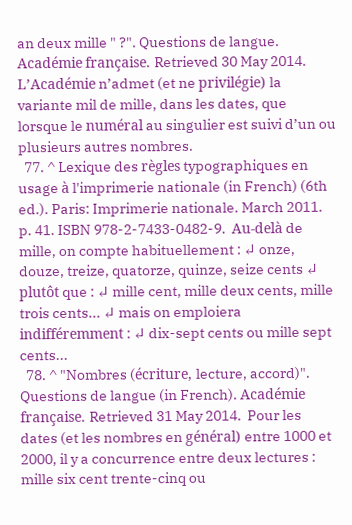an deux mille " ?". Questions de langue. Académie française. Retrieved 30 May 2014.  L’Académie n’admet (et ne privilégie) la variante mil de mille, dans les dates, que lorsque le numéral au singulier est suivi d’un ou plusieurs autres nombres.
  77. ^ Lexique des règles typographiques en usage à l'imprimerie nationale (in French) (6th ed.). Paris: Imprimerie nationale. March 2011. p. 41. ISBN 978-2-7433-0482-9.  Au-delà de mille, on compte habituellement : ↲ onze, douze, treize, quatorze, quinze, seize cents ↲ plutôt que : ↲ mille cent, mille deux cents, mille trois cents... ↲ mais on emploiera indifféremment : ↲ dix-sept cents ou mille sept cents...
  78. ^ "Nombres (écriture, lecture, accord)". Questions de langue (in French). Académie française. Retrieved 31 May 2014.  Pour les dates (et les nombres en général) entre 1000 et 2000, il y a concurrence entre deux lectures : mille six cent trente-cinq ou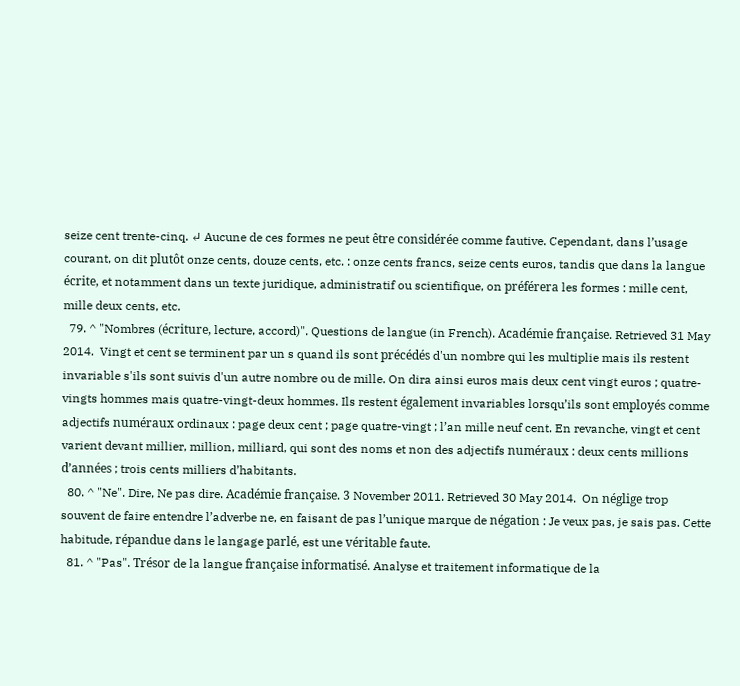seize cent trente-cinq. ↲ Aucune de ces formes ne peut être considérée comme fautive. Cependant, dans l’usage courant, on dit plutôt onze cents, douze cents, etc. : onze cents francs, seize cents euros, tandis que dans la langue écrite, et notamment dans un texte juridique, administratif ou scientifique, on préférera les formes : mille cent, mille deux cents, etc.
  79. ^ "Nombres (écriture, lecture, accord)". Questions de langue (in French). Académie française. Retrieved 31 May 2014.  Vingt et cent se terminent par un s quand ils sont précédés d'un nombre qui les multiplie mais ils restent invariable s'ils sont suivis d'un autre nombre ou de mille. On dira ainsi euros mais deux cent vingt euros ; quatre-vingts hommes mais quatre-vingt-deux hommes. Ils restent également invariables lorsqu’ils sont employés comme adjectifs numéraux ordinaux : page deux cent ; page quatre-vingt ; l’an mille neuf cent. En revanche, vingt et cent varient devant millier, million, milliard, qui sont des noms et non des adjectifs numéraux : deux cents millions d’années ; trois cents milliers d’habitants.
  80. ^ "Ne". Dire, Ne pas dire. Académie française. 3 November 2011. Retrieved 30 May 2014.  On néglige trop souvent de faire entendre l’adverbe ne, en faisant de pas l’unique marque de négation : Je veux pas, je sais pas. Cette habitude, répandue dans le langage parlé, est une véritable faute.
  81. ^ "Pas". Trésor de la langue française informatisé. Analyse et traitement informatique de la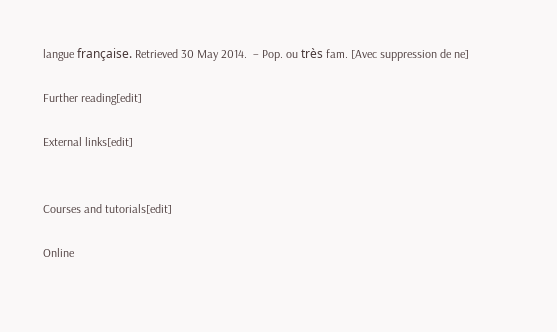langue française. Retrieved 30 May 2014.  − Pop. ou très fam. [Avec suppression de ne]

Further reading[edit]

External links[edit]


Courses and tutorials[edit]

Online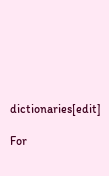dictionaries[edit]

For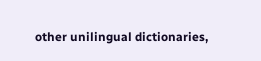other unilingual dictionaries,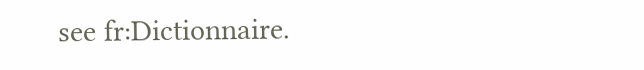see fr:Dictionnaire.